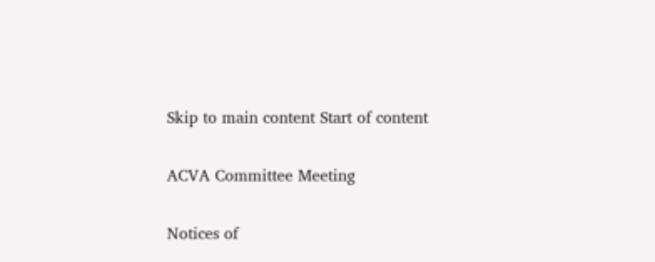Skip to main content Start of content

ACVA Committee Meeting

Notices of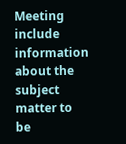Meeting include information about the subject matter to be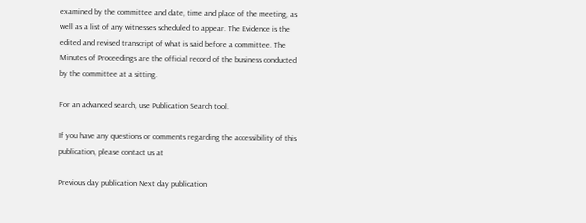examined by the committee and date, time and place of the meeting, as well as a list of any witnesses scheduled to appear. The Evidence is the edited and revised transcript of what is said before a committee. The Minutes of Proceedings are the official record of the business conducted by the committee at a sitting.

For an advanced search, use Publication Search tool.

If you have any questions or comments regarding the accessibility of this publication, please contact us at

Previous day publication Next day publication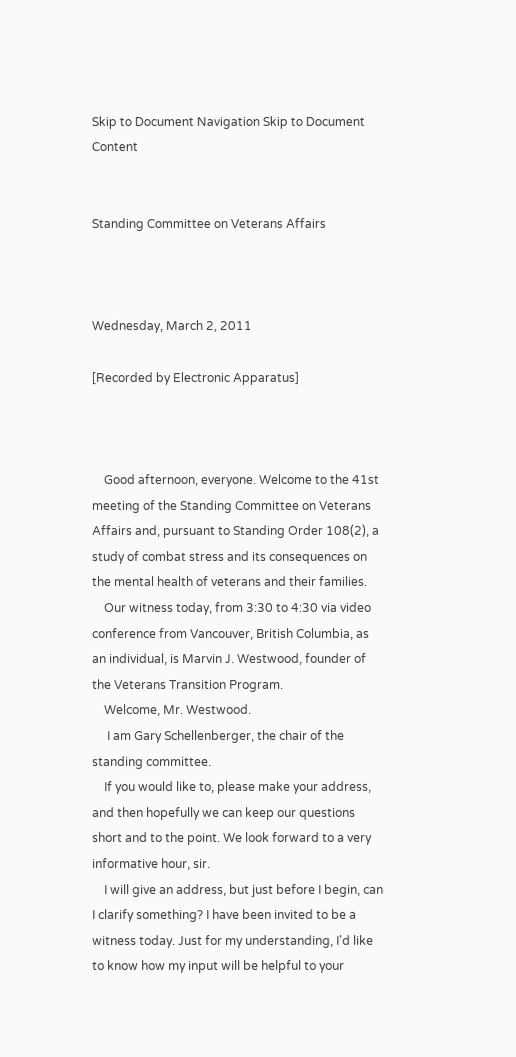Skip to Document Navigation Skip to Document Content


Standing Committee on Veterans Affairs



Wednesday, March 2, 2011

[Recorded by Electronic Apparatus]



    Good afternoon, everyone. Welcome to the 41st meeting of the Standing Committee on Veterans Affairs and, pursuant to Standing Order 108(2), a study of combat stress and its consequences on the mental health of veterans and their families.
    Our witness today, from 3:30 to 4:30 via video conference from Vancouver, British Columbia, as an individual, is Marvin J. Westwood, founder of the Veterans Transition Program.
    Welcome, Mr. Westwood.
     I am Gary Schellenberger, the chair of the standing committee.
    If you would like to, please make your address, and then hopefully we can keep our questions short and to the point. We look forward to a very informative hour, sir.
    I will give an address, but just before I begin, can I clarify something? I have been invited to be a witness today. Just for my understanding, I'd like to know how my input will be helpful to your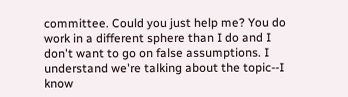committee. Could you just help me? You do work in a different sphere than I do and I don't want to go on false assumptions. I understand we're talking about the topic--I know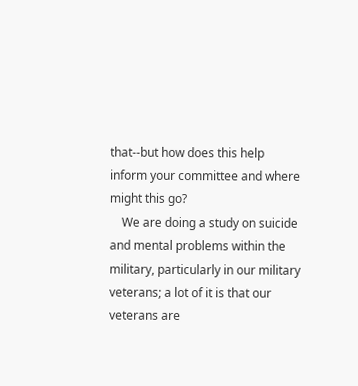that--but how does this help inform your committee and where might this go?
    We are doing a study on suicide and mental problems within the military, particularly in our military veterans; a lot of it is that our veterans are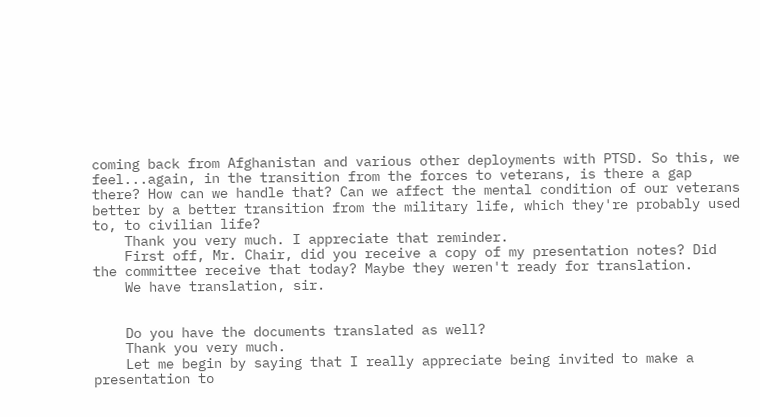coming back from Afghanistan and various other deployments with PTSD. So this, we feel...again, in the transition from the forces to veterans, is there a gap there? How can we handle that? Can we affect the mental condition of our veterans better by a better transition from the military life, which they're probably used to, to civilian life?
    Thank you very much. I appreciate that reminder.
    First off, Mr. Chair, did you receive a copy of my presentation notes? Did the committee receive that today? Maybe they weren't ready for translation.
    We have translation, sir.


    Do you have the documents translated as well?
    Thank you very much.
    Let me begin by saying that I really appreciate being invited to make a presentation to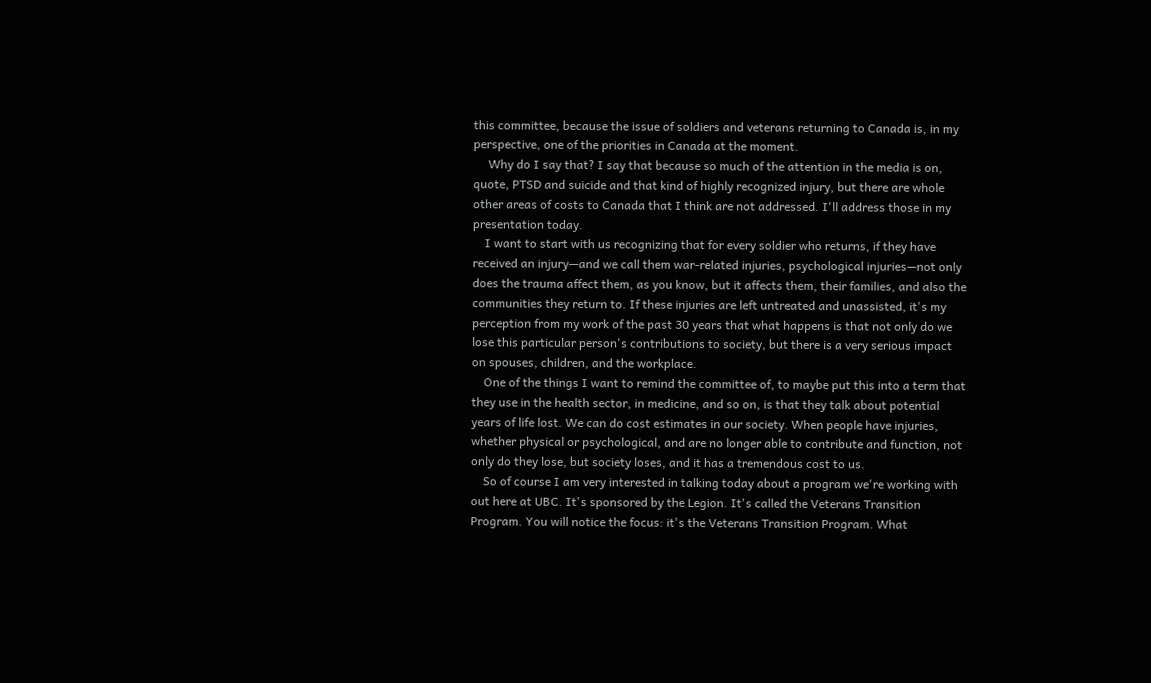this committee, because the issue of soldiers and veterans returning to Canada is, in my perspective, one of the priorities in Canada at the moment.
     Why do I say that? I say that because so much of the attention in the media is on, quote, PTSD and suicide and that kind of highly recognized injury, but there are whole other areas of costs to Canada that I think are not addressed. I'll address those in my presentation today.
    I want to start with us recognizing that for every soldier who returns, if they have received an injury—and we call them war-related injuries, psychological injuries—not only does the trauma affect them, as you know, but it affects them, their families, and also the communities they return to. If these injuries are left untreated and unassisted, it's my perception from my work of the past 30 years that what happens is that not only do we lose this particular person's contributions to society, but there is a very serious impact on spouses, children, and the workplace.
    One of the things I want to remind the committee of, to maybe put this into a term that they use in the health sector, in medicine, and so on, is that they talk about potential years of life lost. We can do cost estimates in our society. When people have injuries, whether physical or psychological, and are no longer able to contribute and function, not only do they lose, but society loses, and it has a tremendous cost to us.
    So of course I am very interested in talking today about a program we're working with out here at UBC. It's sponsored by the Legion. It's called the Veterans Transition Program. You will notice the focus: it's the Veterans Transition Program. What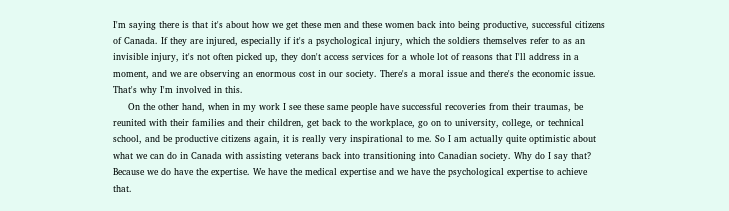I'm saying there is that it's about how we get these men and these women back into being productive, successful citizens of Canada. If they are injured, especially if it's a psychological injury, which the soldiers themselves refer to as an invisible injury, it's not often picked up, they don't access services for a whole lot of reasons that I'll address in a moment, and we are observing an enormous cost in our society. There's a moral issue and there's the economic issue. That's why I'm involved in this.
     On the other hand, when in my work I see these same people have successful recoveries from their traumas, be reunited with their families and their children, get back to the workplace, go on to university, college, or technical school, and be productive citizens again, it is really very inspirational to me. So I am actually quite optimistic about what we can do in Canada with assisting veterans back into transitioning into Canadian society. Why do I say that? Because we do have the expertise. We have the medical expertise and we have the psychological expertise to achieve that.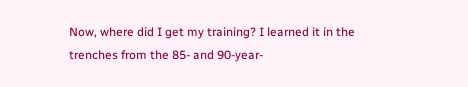Now, where did I get my training? I learned it in the trenches from the 85- and 90-year-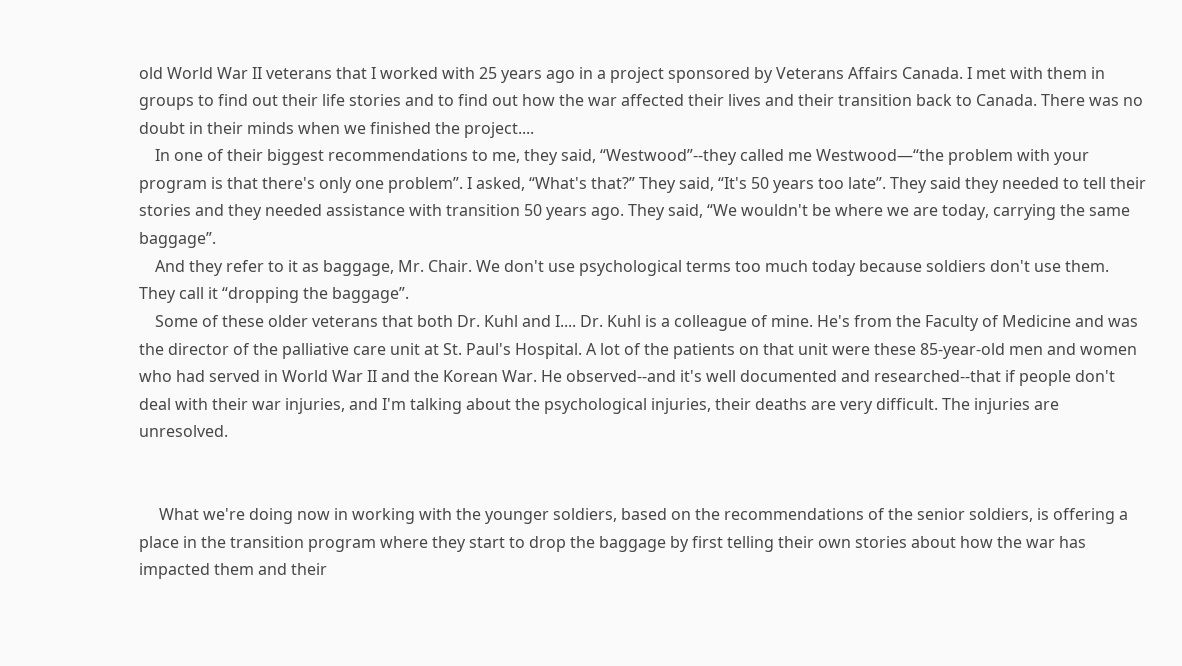old World War II veterans that I worked with 25 years ago in a project sponsored by Veterans Affairs Canada. I met with them in groups to find out their life stories and to find out how the war affected their lives and their transition back to Canada. There was no doubt in their minds when we finished the project....
    In one of their biggest recommendations to me, they said, “Westwood”--they called me Westwood—“the problem with your program is that there's only one problem”. I asked, “What's that?” They said, “It's 50 years too late”. They said they needed to tell their stories and they needed assistance with transition 50 years ago. They said, “We wouldn't be where we are today, carrying the same baggage”.
    And they refer to it as baggage, Mr. Chair. We don't use psychological terms too much today because soldiers don't use them. They call it “dropping the baggage”.
    Some of these older veterans that both Dr. Kuhl and I.... Dr. Kuhl is a colleague of mine. He's from the Faculty of Medicine and was the director of the palliative care unit at St. Paul's Hospital. A lot of the patients on that unit were these 85-year-old men and women who had served in World War II and the Korean War. He observed--and it's well documented and researched--that if people don't deal with their war injuries, and I'm talking about the psychological injuries, their deaths are very difficult. The injuries are unresolved.


     What we're doing now in working with the younger soldiers, based on the recommendations of the senior soldiers, is offering a place in the transition program where they start to drop the baggage by first telling their own stories about how the war has impacted them and their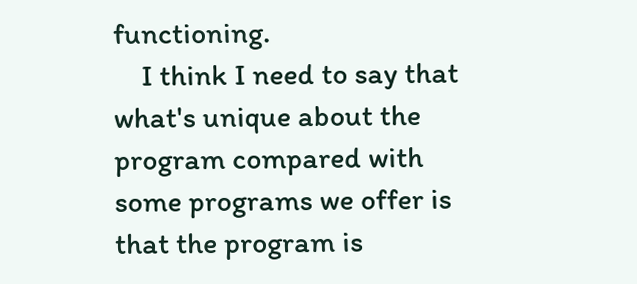functioning.
    I think I need to say that what's unique about the program compared with some programs we offer is that the program is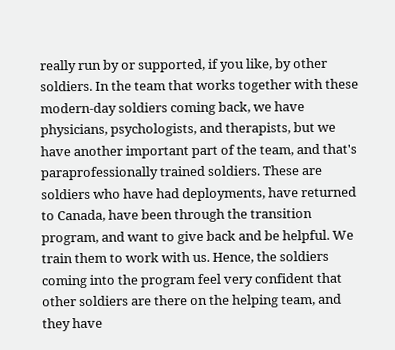really run by or supported, if you like, by other soldiers. In the team that works together with these modern-day soldiers coming back, we have physicians, psychologists, and therapists, but we have another important part of the team, and that's paraprofessionally trained soldiers. These are soldiers who have had deployments, have returned to Canada, have been through the transition program, and want to give back and be helpful. We train them to work with us. Hence, the soldiers coming into the program feel very confident that other soldiers are there on the helping team, and they have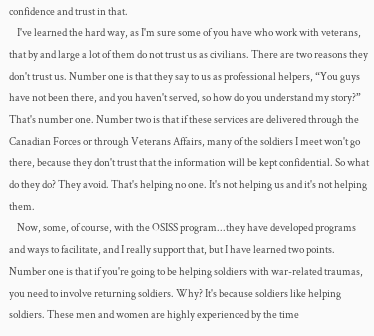confidence and trust in that.
    I've learned the hard way, as I'm sure some of you have who work with veterans, that by and large a lot of them do not trust us as civilians. There are two reasons they don't trust us. Number one is that they say to us as professional helpers, “You guys have not been there, and you haven't served, so how do you understand my story?” That's number one. Number two is that if these services are delivered through the Canadian Forces or through Veterans Affairs, many of the soldiers I meet won't go there, because they don't trust that the information will be kept confidential. So what do they do? They avoid. That's helping no one. It's not helping us and it's not helping them.
    Now, some, of course, with the OSISS program...they have developed programs and ways to facilitate, and I really support that, but I have learned two points. Number one is that if you're going to be helping soldiers with war-related traumas, you need to involve returning soldiers. Why? It's because soldiers like helping soldiers. These men and women are highly experienced by the time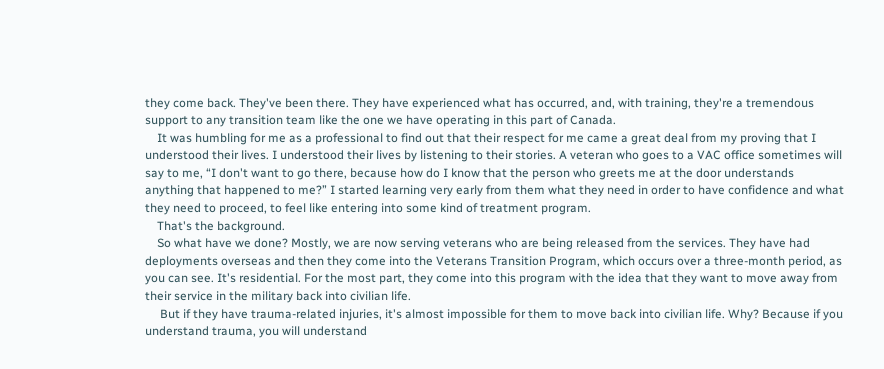they come back. They've been there. They have experienced what has occurred, and, with training, they're a tremendous support to any transition team like the one we have operating in this part of Canada.
    It was humbling for me as a professional to find out that their respect for me came a great deal from my proving that I understood their lives. I understood their lives by listening to their stories. A veteran who goes to a VAC office sometimes will say to me, “I don't want to go there, because how do I know that the person who greets me at the door understands anything that happened to me?” I started learning very early from them what they need in order to have confidence and what they need to proceed, to feel like entering into some kind of treatment program.
    That's the background.
    So what have we done? Mostly, we are now serving veterans who are being released from the services. They have had deployments overseas and then they come into the Veterans Transition Program, which occurs over a three-month period, as you can see. It's residential. For the most part, they come into this program with the idea that they want to move away from their service in the military back into civilian life.
     But if they have trauma-related injuries, it's almost impossible for them to move back into civilian life. Why? Because if you understand trauma, you will understand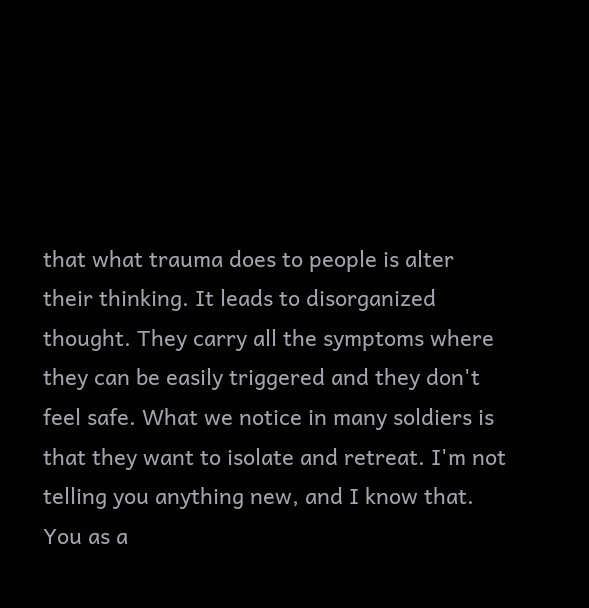that what trauma does to people is alter their thinking. It leads to disorganized thought. They carry all the symptoms where they can be easily triggered and they don't feel safe. What we notice in many soldiers is that they want to isolate and retreat. I'm not telling you anything new, and I know that. You as a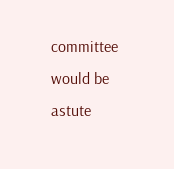committee would be astute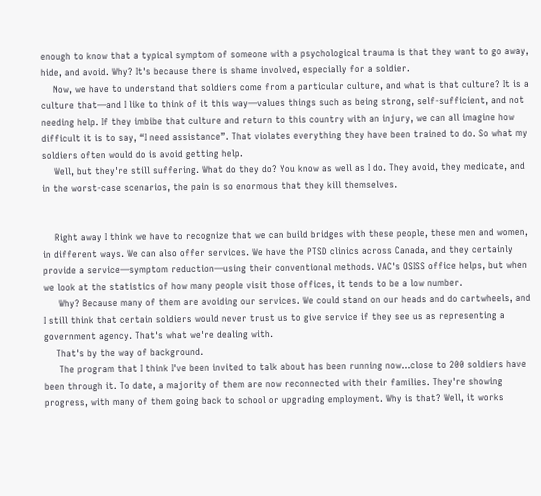enough to know that a typical symptom of someone with a psychological trauma is that they want to go away, hide, and avoid. Why? It's because there is shame involved, especially for a soldier.
    Now, we have to understand that soldiers come from a particular culture, and what is that culture? It is a culture that—and I like to think of it this way—values things such as being strong, self-sufficient, and not needing help. If they imbibe that culture and return to this country with an injury, we can all imagine how difficult it is to say, “I need assistance”. That violates everything they have been trained to do. So what my soldiers often would do is avoid getting help.
    Well, but they're still suffering. What do they do? You know as well as I do. They avoid, they medicate, and in the worst-case scenarios, the pain is so enormous that they kill themselves.


    Right away I think we have to recognize that we can build bridges with these people, these men and women, in different ways. We can also offer services. We have the PTSD clinics across Canada, and they certainly provide a service—symptom reduction—using their conventional methods. VAC's OSISS office helps, but when we look at the statistics of how many people visit those offices, it tends to be a low number.
     Why? Because many of them are avoiding our services. We could stand on our heads and do cartwheels, and I still think that certain soldiers would never trust us to give service if they see us as representing a government agency. That's what we're dealing with.
    That's by the way of background.
     The program that I think I've been invited to talk about has been running now...close to 200 soldiers have been through it. To date, a majority of them are now reconnected with their families. They're showing progress, with many of them going back to school or upgrading employment. Why is that? Well, it works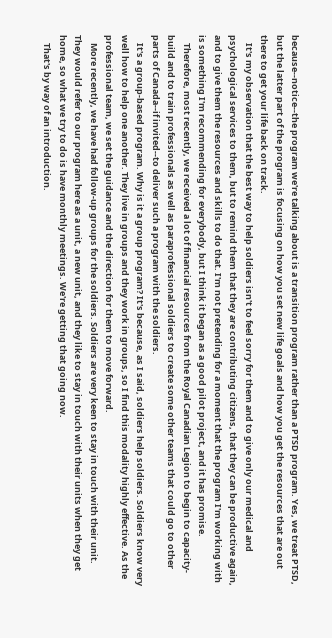because--notice--the program we're talking about is a transition program rather than a PTSD program. Yes, we treat PTSD, but the latter part of the program is focusing on how you set new life goals and how you get the resources that are out there to get your life back on track.
    It's my observation that the best way to help soldiers isn't to feel sorry for them and to give only our medical and psychological services to them, but to remind them that they are contributing citizens, that they can be productive again, and to give them the resources and skills to do that. I'm not pretending for a moment that the program I'm working with is something I'm recommending for everybody, but I think it began as a good pilot project, and it has promise.
    Therefore, most recently, we received a lot of financial resources from the Royal Canadian Legion to begin to capacity-build and to train professionals as well as paraprofessional soldiers to create some other teams that could go to other parts of Canada--if invited--to deliver such a program with the soldiers.
    It's a group-based program. Why is it a group program? It's because, as I said, soldiers help soldiers. Soldiers know very well how to help one another. They live in groups and they work in groups, so I find this modality highly effective. As the professional team, we set the guidance and the direction for them to move forward.
    More recently, we have had follow-up groups for the soldiers. Soldiers are very keen to stay in touch with their unit. They would refer to our program here as a unit, a new unit, and they like to stay in touch with their units when they get home, so what we try to do is have monthly meetings. We're getting that going now.
    That's by way of an introduction.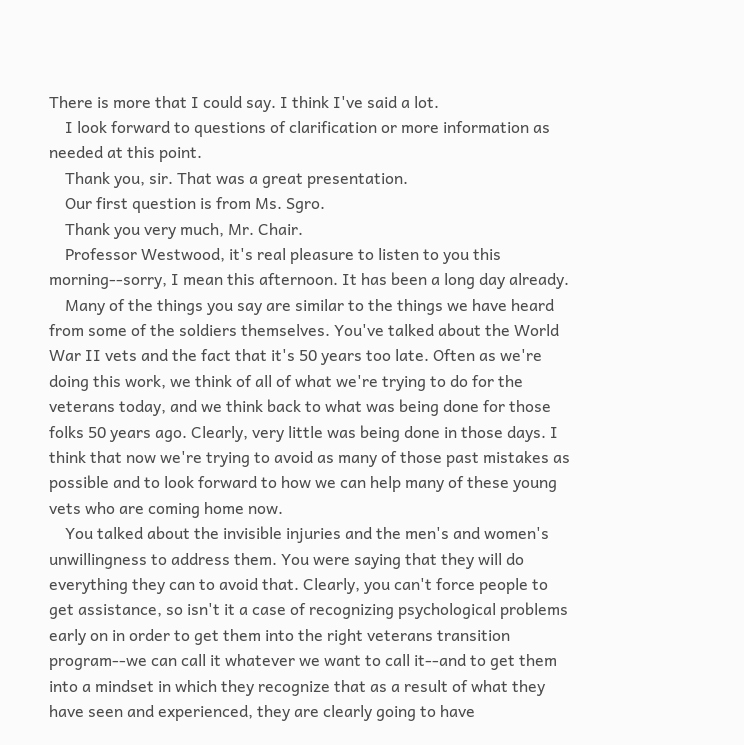There is more that I could say. I think I've said a lot.
    I look forward to questions of clarification or more information as needed at this point.
    Thank you, sir. That was a great presentation.
    Our first question is from Ms. Sgro.
    Thank you very much, Mr. Chair.
    Professor Westwood, it's real pleasure to listen to you this morning--sorry, I mean this afternoon. It has been a long day already.
    Many of the things you say are similar to the things we have heard from some of the soldiers themselves. You've talked about the World War II vets and the fact that it's 50 years too late. Often as we're doing this work, we think of all of what we're trying to do for the veterans today, and we think back to what was being done for those folks 50 years ago. Clearly, very little was being done in those days. I think that now we're trying to avoid as many of those past mistakes as possible and to look forward to how we can help many of these young vets who are coming home now.
    You talked about the invisible injuries and the men's and women's unwillingness to address them. You were saying that they will do everything they can to avoid that. Clearly, you can't force people to get assistance, so isn't it a case of recognizing psychological problems early on in order to get them into the right veterans transition program--we can call it whatever we want to call it--and to get them into a mindset in which they recognize that as a result of what they have seen and experienced, they are clearly going to have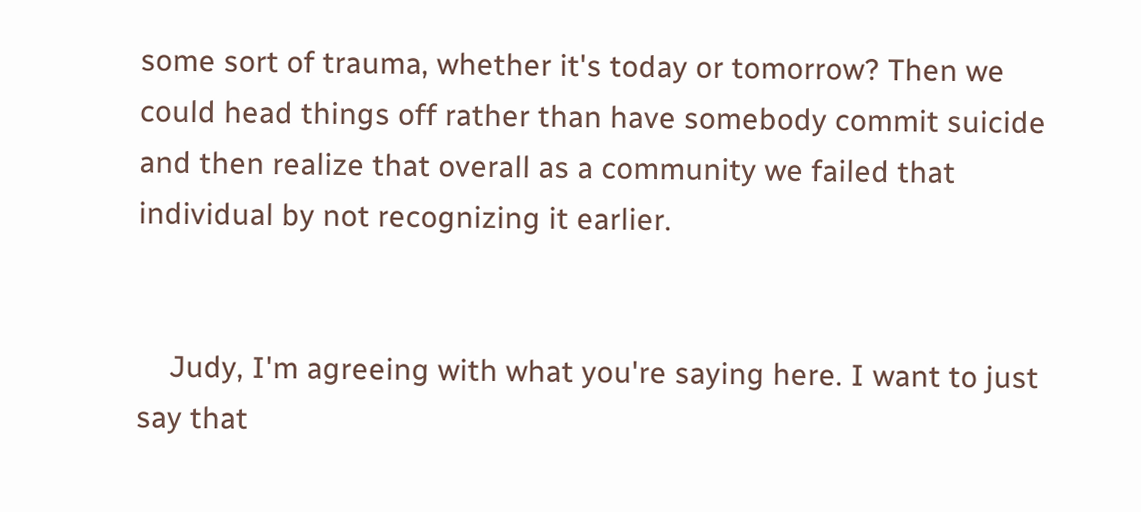some sort of trauma, whether it's today or tomorrow? Then we could head things off rather than have somebody commit suicide and then realize that overall as a community we failed that individual by not recognizing it earlier.


    Judy, I'm agreeing with what you're saying here. I want to just say that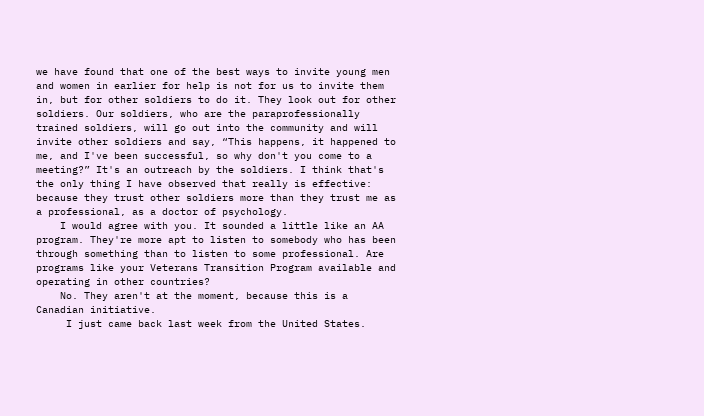we have found that one of the best ways to invite young men and women in earlier for help is not for us to invite them in, but for other soldiers to do it. They look out for other soldiers. Our soldiers, who are the paraprofessionally trained soldiers, will go out into the community and will invite other soldiers and say, “This happens, it happened to me, and I've been successful, so why don't you come to a meeting?” It's an outreach by the soldiers. I think that's the only thing I have observed that really is effective: because they trust other soldiers more than they trust me as a professional, as a doctor of psychology.
    I would agree with you. It sounded a little like an AA program. They're more apt to listen to somebody who has been through something than to listen to some professional. Are programs like your Veterans Transition Program available and operating in other countries?
    No. They aren't at the moment, because this is a Canadian initiative.
     I just came back last week from the United States.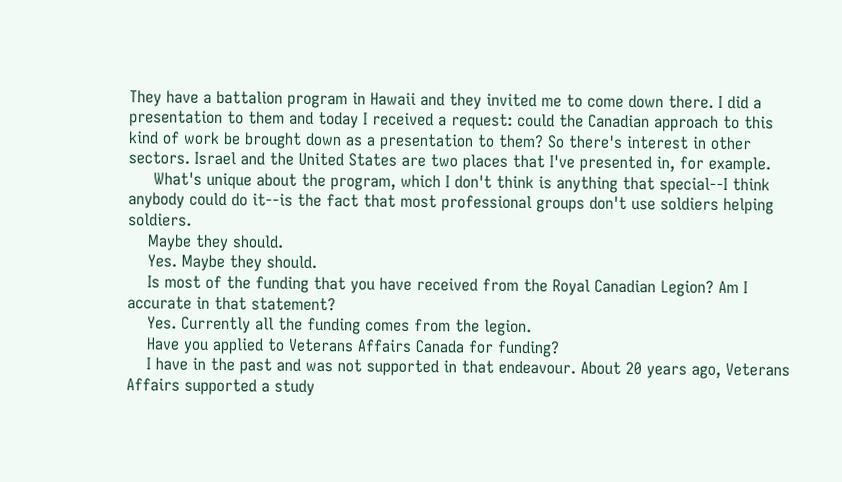They have a battalion program in Hawaii and they invited me to come down there. I did a presentation to them and today I received a request: could the Canadian approach to this kind of work be brought down as a presentation to them? So there's interest in other sectors. Israel and the United States are two places that I've presented in, for example.
     What's unique about the program, which I don't think is anything that special--I think anybody could do it--is the fact that most professional groups don't use soldiers helping soldiers.
    Maybe they should.
    Yes. Maybe they should.
    Is most of the funding that you have received from the Royal Canadian Legion? Am I accurate in that statement?
    Yes. Currently all the funding comes from the legion.
    Have you applied to Veterans Affairs Canada for funding?
    I have in the past and was not supported in that endeavour. About 20 years ago, Veterans Affairs supported a study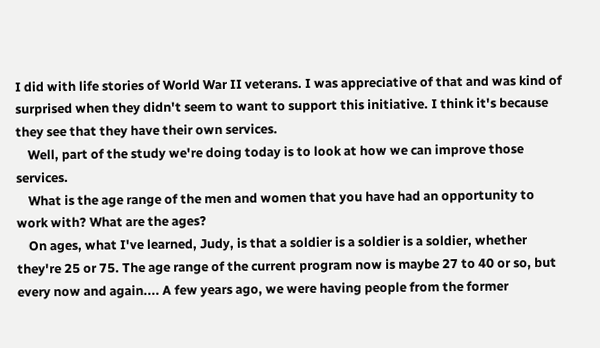I did with life stories of World War II veterans. I was appreciative of that and was kind of surprised when they didn't seem to want to support this initiative. I think it's because they see that they have their own services.
    Well, part of the study we're doing today is to look at how we can improve those services.
    What is the age range of the men and women that you have had an opportunity to work with? What are the ages?
    On ages, what I've learned, Judy, is that a soldier is a soldier is a soldier, whether they're 25 or 75. The age range of the current program now is maybe 27 to 40 or so, but every now and again.... A few years ago, we were having people from the former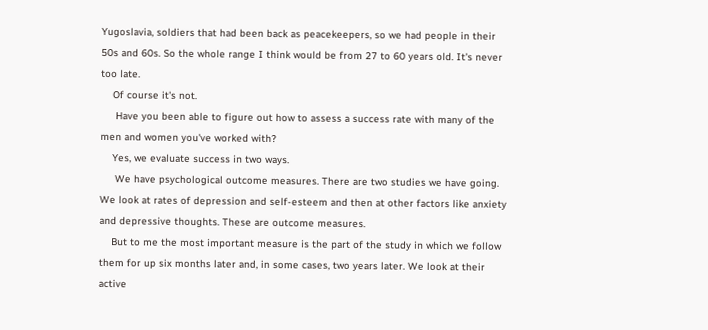Yugoslavia, soldiers that had been back as peacekeepers, so we had people in their 50s and 60s. So the whole range I think would be from 27 to 60 years old. It's never too late.
    Of course it's not.
     Have you been able to figure out how to assess a success rate with many of the men and women you've worked with?
    Yes, we evaluate success in two ways.
     We have psychological outcome measures. There are two studies we have going. We look at rates of depression and self-esteem and then at other factors like anxiety and depressive thoughts. These are outcome measures.
    But to me the most important measure is the part of the study in which we follow them for up six months later and, in some cases, two years later. We look at their active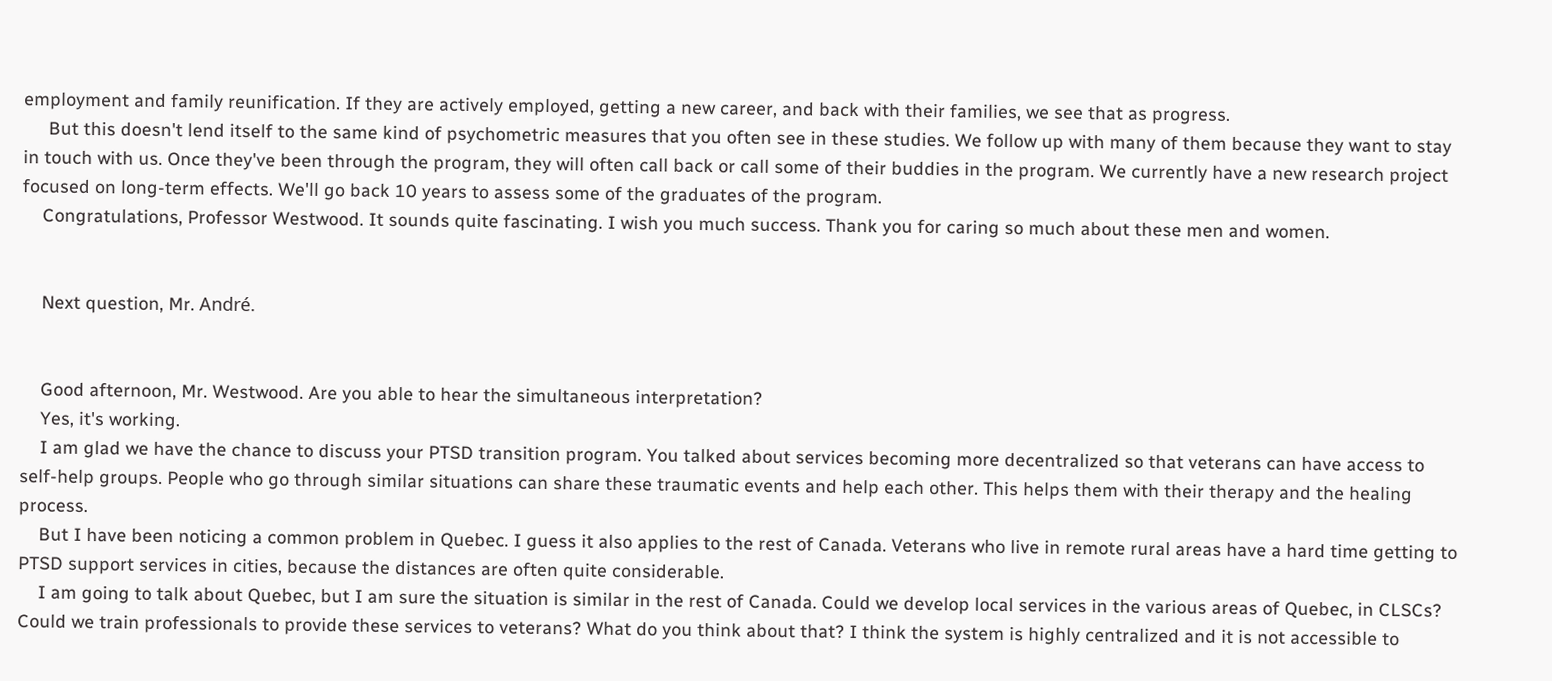employment and family reunification. If they are actively employed, getting a new career, and back with their families, we see that as progress.
     But this doesn't lend itself to the same kind of psychometric measures that you often see in these studies. We follow up with many of them because they want to stay in touch with us. Once they've been through the program, they will often call back or call some of their buddies in the program. We currently have a new research project focused on long-term effects. We'll go back 10 years to assess some of the graduates of the program.
    Congratulations, Professor Westwood. It sounds quite fascinating. I wish you much success. Thank you for caring so much about these men and women.


    Next question, Mr. André.


    Good afternoon, Mr. Westwood. Are you able to hear the simultaneous interpretation?
    Yes, it's working.
    I am glad we have the chance to discuss your PTSD transition program. You talked about services becoming more decentralized so that veterans can have access to self-help groups. People who go through similar situations can share these traumatic events and help each other. This helps them with their therapy and the healing process.
    But I have been noticing a common problem in Quebec. I guess it also applies to the rest of Canada. Veterans who live in remote rural areas have a hard time getting to PTSD support services in cities, because the distances are often quite considerable.
    I am going to talk about Quebec, but I am sure the situation is similar in the rest of Canada. Could we develop local services in the various areas of Quebec, in CLSCs? Could we train professionals to provide these services to veterans? What do you think about that? I think the system is highly centralized and it is not accessible to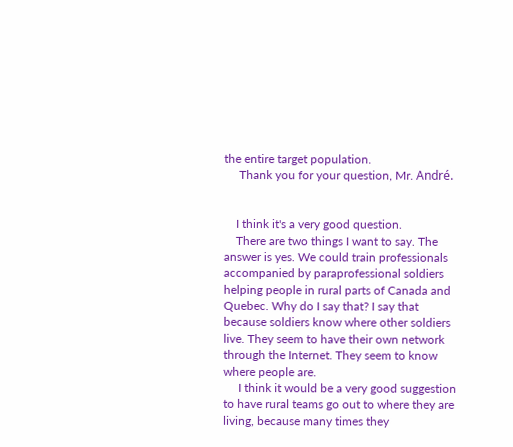the entire target population.
     Thank you for your question, Mr. André.


    I think it's a very good question.
    There are two things I want to say. The answer is yes. We could train professionals accompanied by paraprofessional soldiers helping people in rural parts of Canada and Quebec. Why do I say that? I say that because soldiers know where other soldiers live. They seem to have their own network through the Internet. They seem to know where people are.
     I think it would be a very good suggestion to have rural teams go out to where they are living, because many times they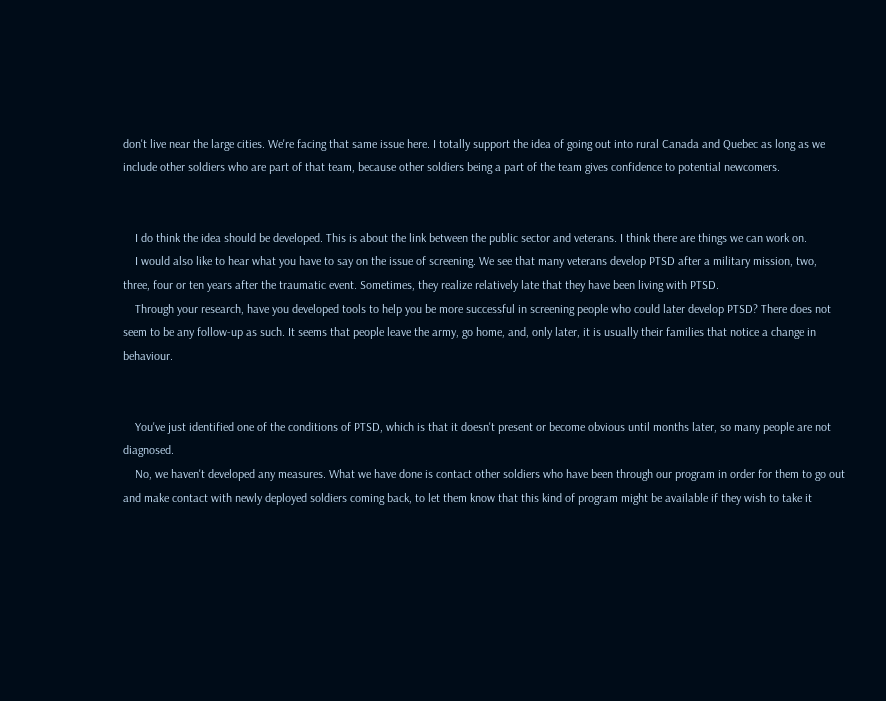don't live near the large cities. We're facing that same issue here. I totally support the idea of going out into rural Canada and Quebec as long as we include other soldiers who are part of that team, because other soldiers being a part of the team gives confidence to potential newcomers.


    I do think the idea should be developed. This is about the link between the public sector and veterans. I think there are things we can work on.
    I would also like to hear what you have to say on the issue of screening. We see that many veterans develop PTSD after a military mission, two, three, four or ten years after the traumatic event. Sometimes, they realize relatively late that they have been living with PTSD.
    Through your research, have you developed tools to help you be more successful in screening people who could later develop PTSD? There does not seem to be any follow-up as such. It seems that people leave the army, go home, and, only later, it is usually their families that notice a change in behaviour.


    You've just identified one of the conditions of PTSD, which is that it doesn't present or become obvious until months later, so many people are not diagnosed.
    No, we haven't developed any measures. What we have done is contact other soldiers who have been through our program in order for them to go out and make contact with newly deployed soldiers coming back, to let them know that this kind of program might be available if they wish to take it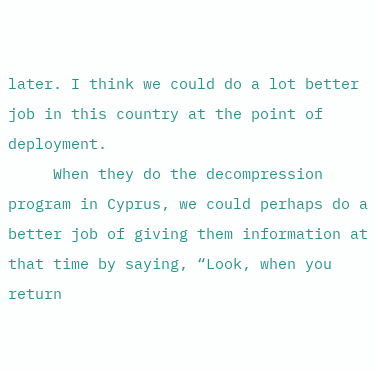later. I think we could do a lot better job in this country at the point of deployment.
     When they do the decompression program in Cyprus, we could perhaps do a better job of giving them information at that time by saying, “Look, when you return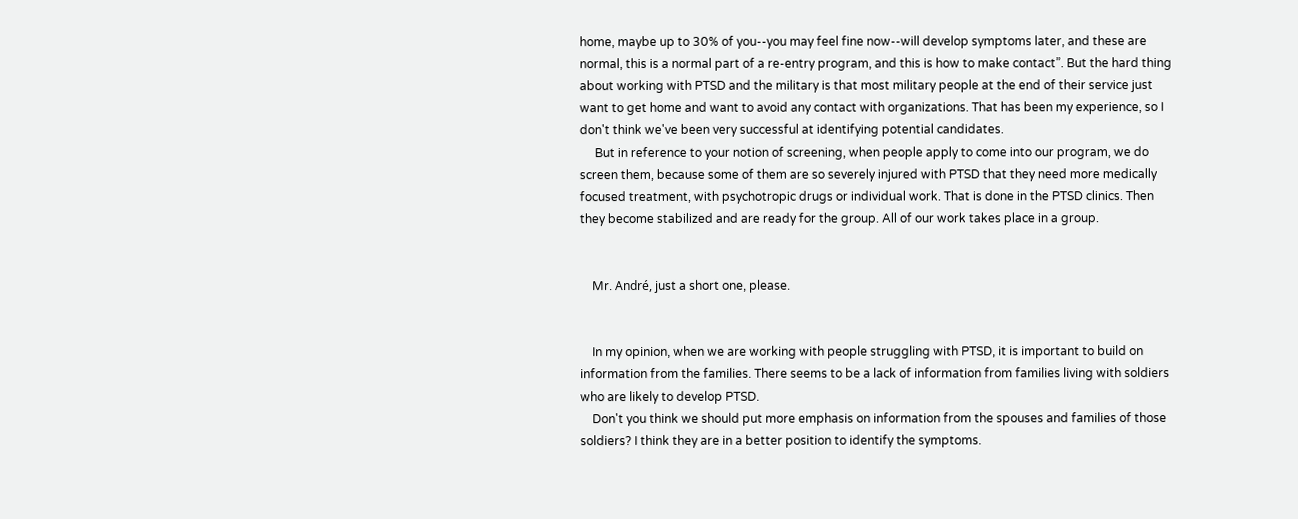home, maybe up to 30% of you--you may feel fine now--will develop symptoms later, and these are normal, this is a normal part of a re-entry program, and this is how to make contact”. But the hard thing about working with PTSD and the military is that most military people at the end of their service just want to get home and want to avoid any contact with organizations. That has been my experience, so I don't think we've been very successful at identifying potential candidates.
     But in reference to your notion of screening, when people apply to come into our program, we do screen them, because some of them are so severely injured with PTSD that they need more medically focused treatment, with psychotropic drugs or individual work. That is done in the PTSD clinics. Then they become stabilized and are ready for the group. All of our work takes place in a group.


    Mr. André, just a short one, please.


    In my opinion, when we are working with people struggling with PTSD, it is important to build on information from the families. There seems to be a lack of information from families living with soldiers who are likely to develop PTSD.
    Don't you think we should put more emphasis on information from the spouses and families of those soldiers? I think they are in a better position to identify the symptoms.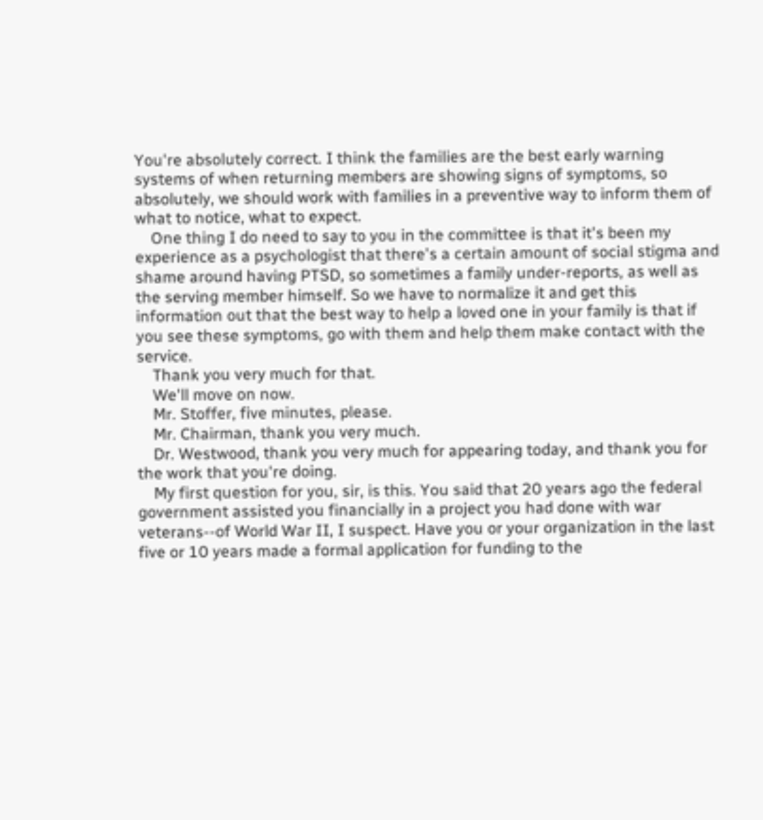You're absolutely correct. I think the families are the best early warning systems of when returning members are showing signs of symptoms, so absolutely, we should work with families in a preventive way to inform them of what to notice, what to expect.
    One thing I do need to say to you in the committee is that it's been my experience as a psychologist that there's a certain amount of social stigma and shame around having PTSD, so sometimes a family under-reports, as well as the serving member himself. So we have to normalize it and get this information out that the best way to help a loved one in your family is that if you see these symptoms, go with them and help them make contact with the service.
    Thank you very much for that.
    We'll move on now.
    Mr. Stoffer, five minutes, please.
    Mr. Chairman, thank you very much.
    Dr. Westwood, thank you very much for appearing today, and thank you for the work that you're doing.
    My first question for you, sir, is this. You said that 20 years ago the federal government assisted you financially in a project you had done with war veterans--of World War II, I suspect. Have you or your organization in the last five or 10 years made a formal application for funding to the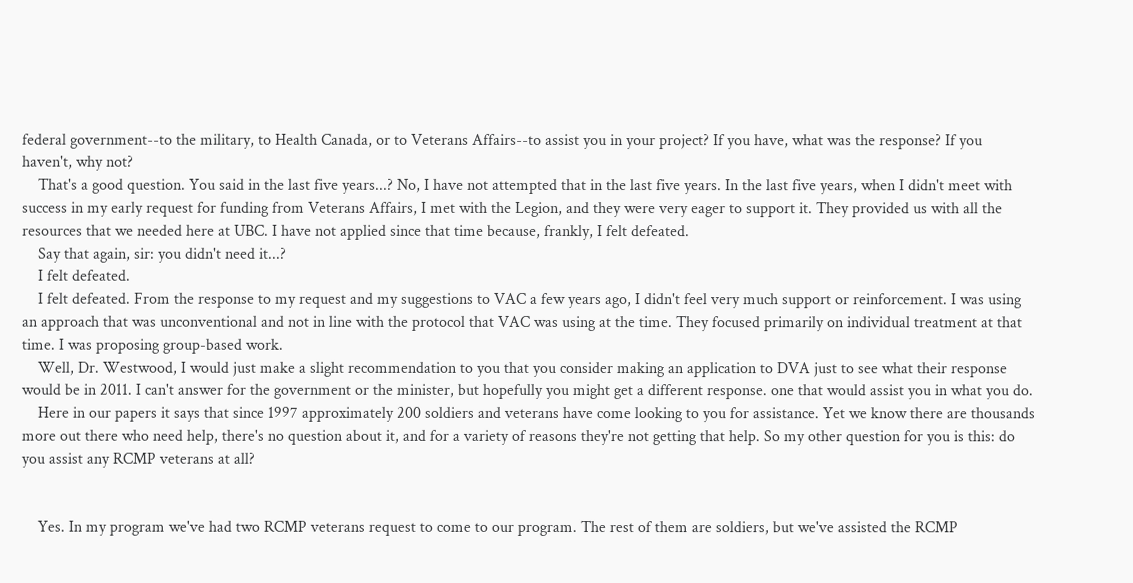federal government--to the military, to Health Canada, or to Veterans Affairs--to assist you in your project? If you have, what was the response? If you haven't, why not?
    That's a good question. You said in the last five years...? No, I have not attempted that in the last five years. In the last five years, when I didn't meet with success in my early request for funding from Veterans Affairs, I met with the Legion, and they were very eager to support it. They provided us with all the resources that we needed here at UBC. I have not applied since that time because, frankly, I felt defeated.
    Say that again, sir: you didn't need it...?
    I felt defeated.
    I felt defeated. From the response to my request and my suggestions to VAC a few years ago, I didn't feel very much support or reinforcement. I was using an approach that was unconventional and not in line with the protocol that VAC was using at the time. They focused primarily on individual treatment at that time. I was proposing group-based work.
    Well, Dr. Westwood, I would just make a slight recommendation to you that you consider making an application to DVA just to see what their response would be in 2011. I can't answer for the government or the minister, but hopefully you might get a different response. one that would assist you in what you do.
    Here in our papers it says that since 1997 approximately 200 soldiers and veterans have come looking to you for assistance. Yet we know there are thousands more out there who need help, there's no question about it, and for a variety of reasons they're not getting that help. So my other question for you is this: do you assist any RCMP veterans at all?


    Yes. In my program we've had two RCMP veterans request to come to our program. The rest of them are soldiers, but we've assisted the RCMP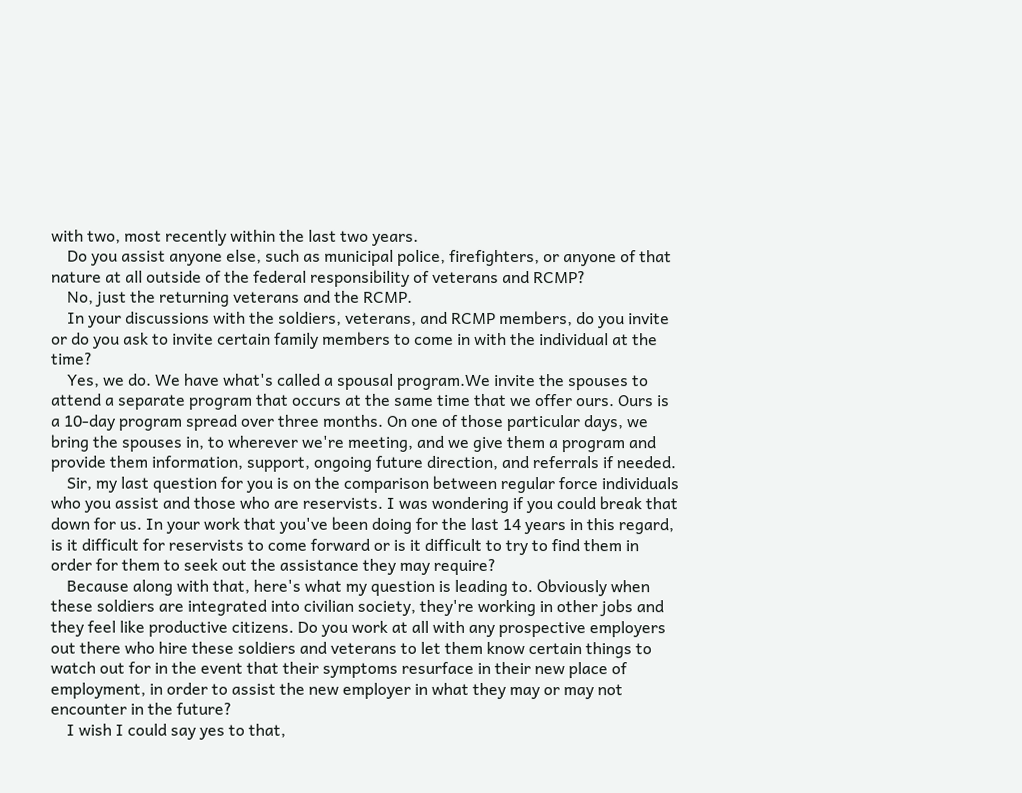with two, most recently within the last two years.
    Do you assist anyone else, such as municipal police, firefighters, or anyone of that nature at all outside of the federal responsibility of veterans and RCMP?
    No, just the returning veterans and the RCMP.
    In your discussions with the soldiers, veterans, and RCMP members, do you invite or do you ask to invite certain family members to come in with the individual at the time?
    Yes, we do. We have what's called a spousal program.We invite the spouses to attend a separate program that occurs at the same time that we offer ours. Ours is a 10-day program spread over three months. On one of those particular days, we bring the spouses in, to wherever we're meeting, and we give them a program and provide them information, support, ongoing future direction, and referrals if needed.
    Sir, my last question for you is on the comparison between regular force individuals who you assist and those who are reservists. I was wondering if you could break that down for us. In your work that you've been doing for the last 14 years in this regard, is it difficult for reservists to come forward or is it difficult to try to find them in order for them to seek out the assistance they may require?
    Because along with that, here's what my question is leading to. Obviously when these soldiers are integrated into civilian society, they're working in other jobs and they feel like productive citizens. Do you work at all with any prospective employers out there who hire these soldiers and veterans to let them know certain things to watch out for in the event that their symptoms resurface in their new place of employment, in order to assist the new employer in what they may or may not encounter in the future?
    I wish I could say yes to that,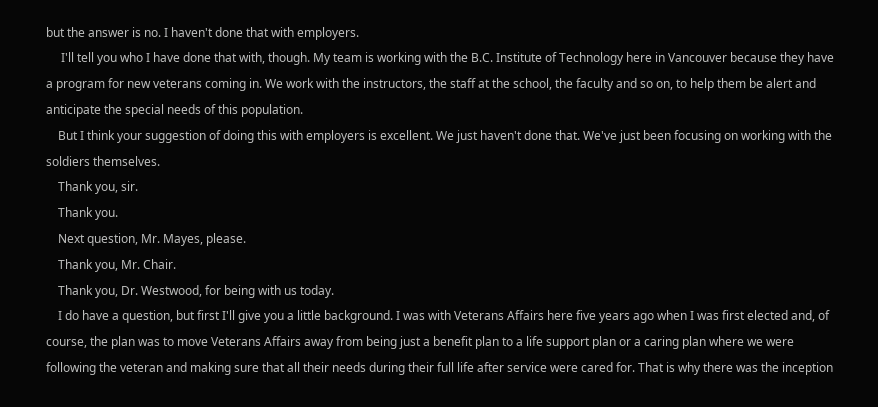but the answer is no. I haven't done that with employers.
     I'll tell you who I have done that with, though. My team is working with the B.C. Institute of Technology here in Vancouver because they have a program for new veterans coming in. We work with the instructors, the staff at the school, the faculty and so on, to help them be alert and anticipate the special needs of this population.
    But I think your suggestion of doing this with employers is excellent. We just haven't done that. We've just been focusing on working with the soldiers themselves.
    Thank you, sir.
    Thank you.
    Next question, Mr. Mayes, please.
    Thank you, Mr. Chair.
    Thank you, Dr. Westwood, for being with us today.
    I do have a question, but first I'll give you a little background. I was with Veterans Affairs here five years ago when I was first elected and, of course, the plan was to move Veterans Affairs away from being just a benefit plan to a life support plan or a caring plan where we were following the veteran and making sure that all their needs during their full life after service were cared for. That is why there was the inception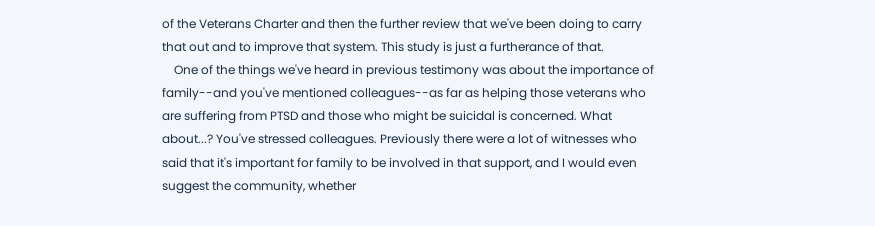of the Veterans Charter and then the further review that we've been doing to carry that out and to improve that system. This study is just a furtherance of that.
    One of the things we've heard in previous testimony was about the importance of family--and you've mentioned colleagues--as far as helping those veterans who are suffering from PTSD and those who might be suicidal is concerned. What about...? You've stressed colleagues. Previously there were a lot of witnesses who said that it's important for family to be involved in that support, and I would even suggest the community, whether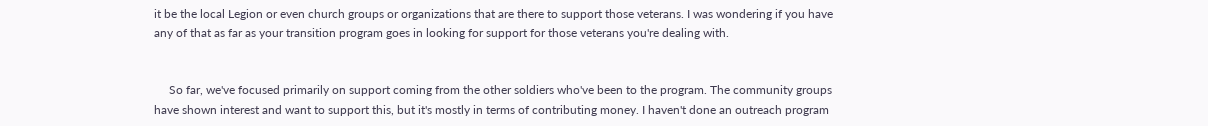it be the local Legion or even church groups or organizations that are there to support those veterans. I was wondering if you have any of that as far as your transition program goes in looking for support for those veterans you're dealing with.


     So far, we've focused primarily on support coming from the other soldiers who've been to the program. The community groups have shown interest and want to support this, but it's mostly in terms of contributing money. I haven't done an outreach program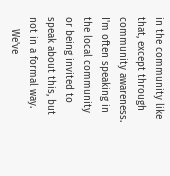in the community like that, except through community awareness. I'm often speaking in the local community or being invited to speak about this, but not in a formal way.
    We've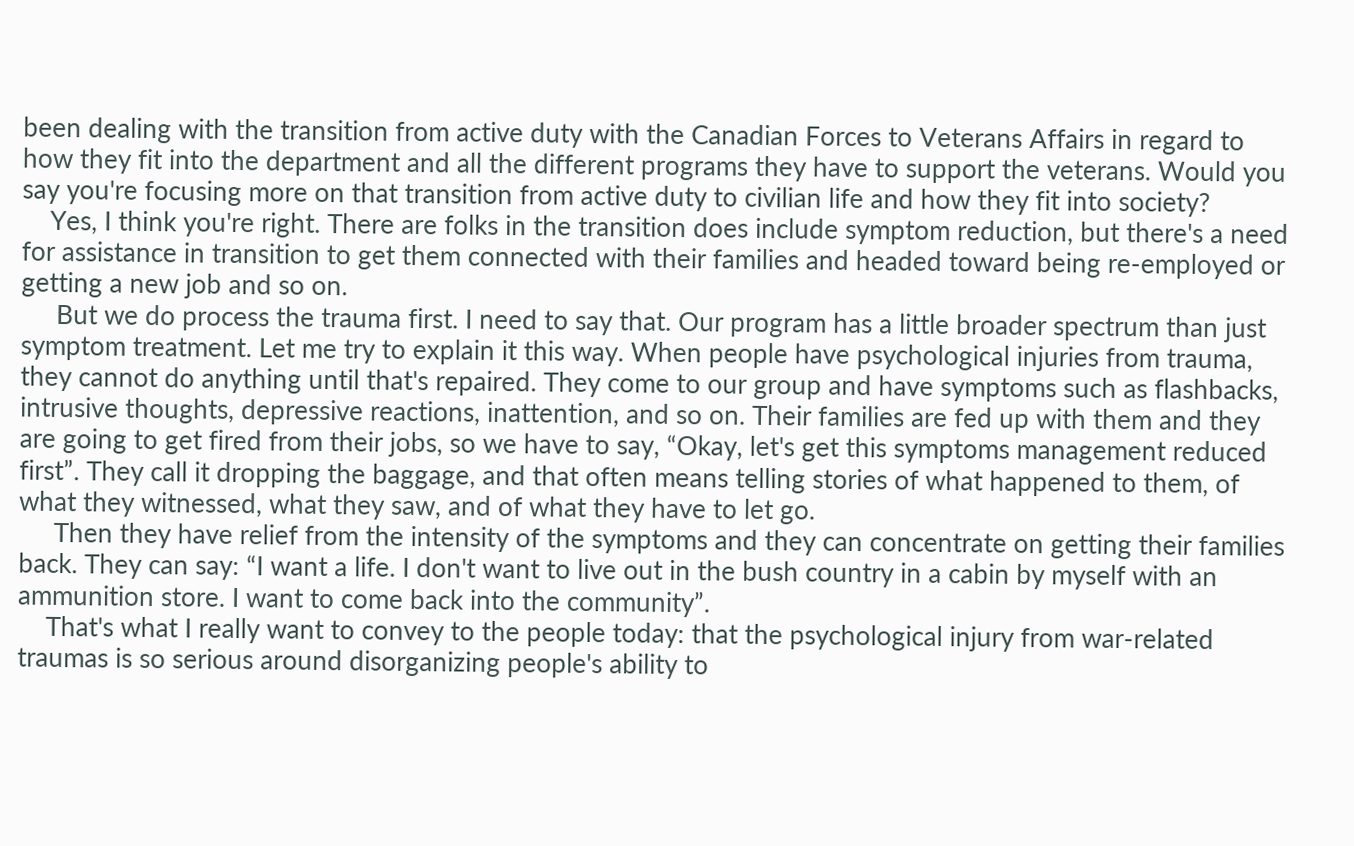been dealing with the transition from active duty with the Canadian Forces to Veterans Affairs in regard to how they fit into the department and all the different programs they have to support the veterans. Would you say you're focusing more on that transition from active duty to civilian life and how they fit into society?
    Yes, I think you're right. There are folks in the transition does include symptom reduction, but there's a need for assistance in transition to get them connected with their families and headed toward being re-employed or getting a new job and so on.
     But we do process the trauma first. I need to say that. Our program has a little broader spectrum than just symptom treatment. Let me try to explain it this way. When people have psychological injuries from trauma, they cannot do anything until that's repaired. They come to our group and have symptoms such as flashbacks, intrusive thoughts, depressive reactions, inattention, and so on. Their families are fed up with them and they are going to get fired from their jobs, so we have to say, “Okay, let's get this symptoms management reduced first”. They call it dropping the baggage, and that often means telling stories of what happened to them, of what they witnessed, what they saw, and of what they have to let go.
     Then they have relief from the intensity of the symptoms and they can concentrate on getting their families back. They can say: “I want a life. I don't want to live out in the bush country in a cabin by myself with an ammunition store. I want to come back into the community”.
    That's what I really want to convey to the people today: that the psychological injury from war-related traumas is so serious around disorganizing people's ability to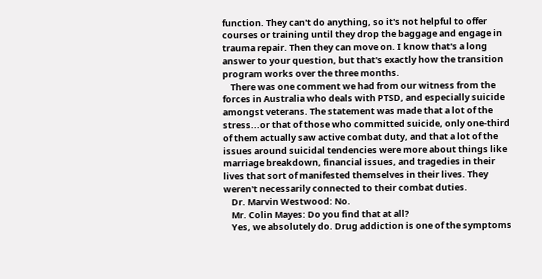function. They can't do anything, so it's not helpful to offer courses or training until they drop the baggage and engage in trauma repair. Then they can move on. I know that's a long answer to your question, but that's exactly how the transition program works over the three months.
    There was one comment we had from our witness from the forces in Australia who deals with PTSD, and especially suicide amongst veterans. The statement was made that a lot of the stress...or that of those who committed suicide, only one-third of them actually saw active combat duty, and that a lot of the issues around suicidal tendencies were more about things like marriage breakdown, financial issues, and tragedies in their lives that sort of manifested themselves in their lives. They weren't necessarily connected to their combat duties.
    Dr. Marvin Westwood: No.
    Mr. Colin Mayes: Do you find that at all?
    Yes, we absolutely do. Drug addiction is one of the symptoms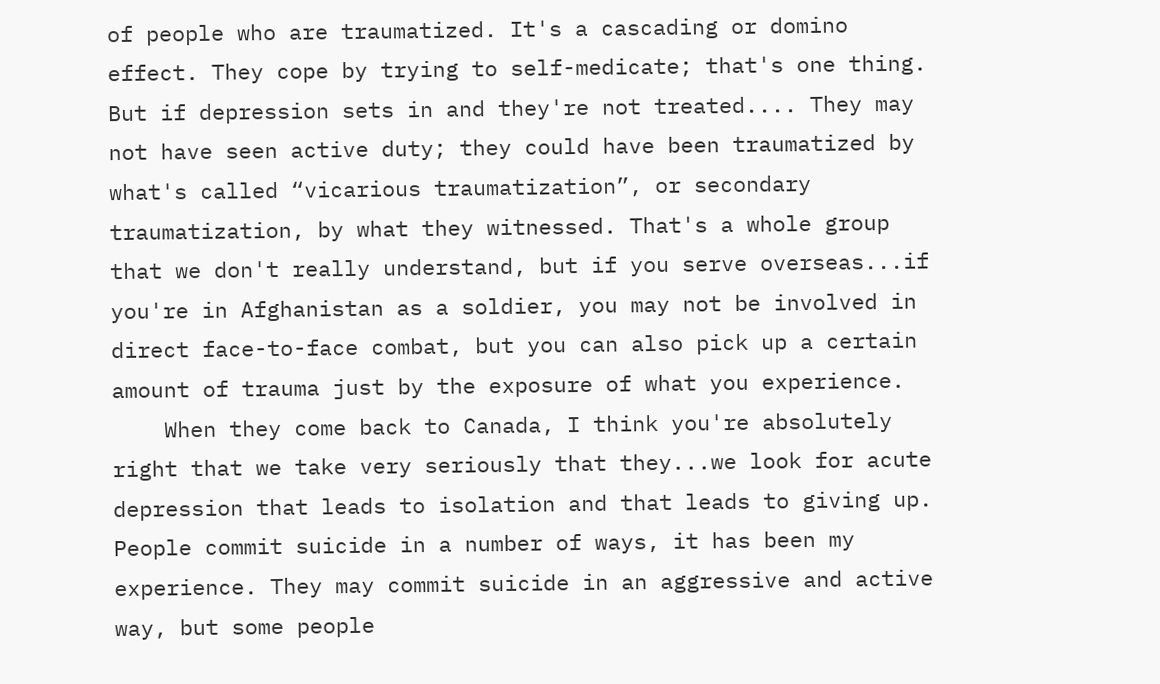of people who are traumatized. It's a cascading or domino effect. They cope by trying to self-medicate; that's one thing. But if depression sets in and they're not treated.... They may not have seen active duty; they could have been traumatized by what's called “vicarious traumatization”, or secondary traumatization, by what they witnessed. That's a whole group that we don't really understand, but if you serve overseas...if you're in Afghanistan as a soldier, you may not be involved in direct face-to-face combat, but you can also pick up a certain amount of trauma just by the exposure of what you experience.
    When they come back to Canada, I think you're absolutely right that we take very seriously that they...we look for acute depression that leads to isolation and that leads to giving up. People commit suicide in a number of ways, it has been my experience. They may commit suicide in an aggressive and active way, but some people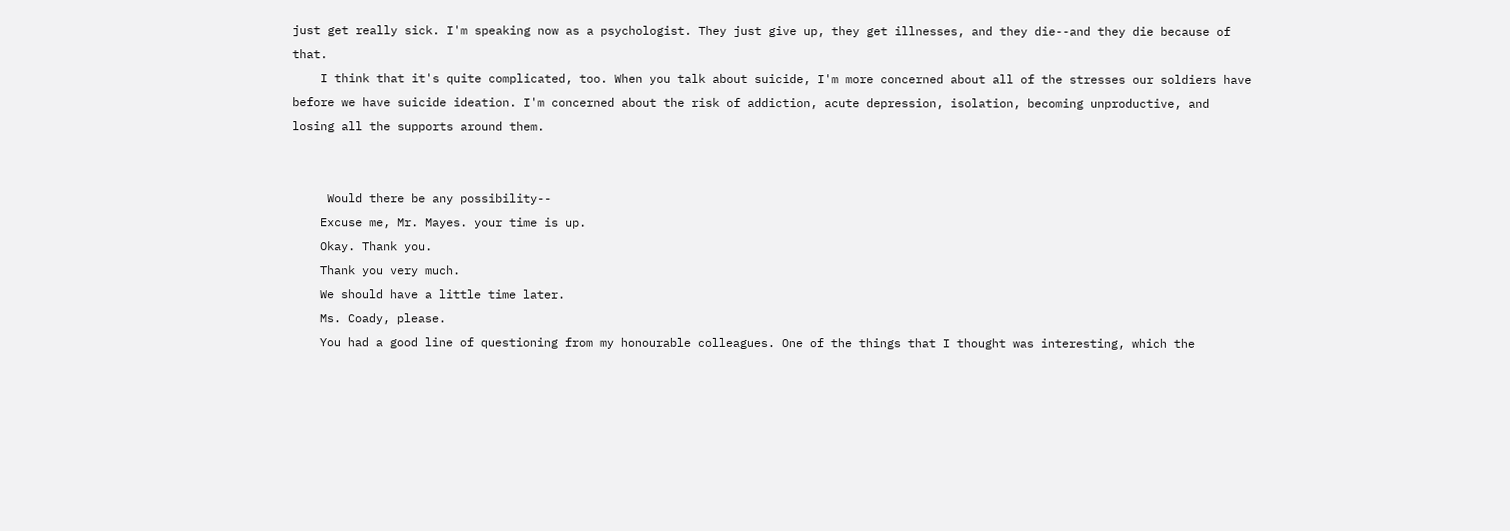just get really sick. I'm speaking now as a psychologist. They just give up, they get illnesses, and they die--and they die because of that.
    I think that it's quite complicated, too. When you talk about suicide, I'm more concerned about all of the stresses our soldiers have before we have suicide ideation. I'm concerned about the risk of addiction, acute depression, isolation, becoming unproductive, and losing all the supports around them.


     Would there be any possibility--
    Excuse me, Mr. Mayes. your time is up.
    Okay. Thank you.
    Thank you very much.
    We should have a little time later.
    Ms. Coady, please.
    You had a good line of questioning from my honourable colleagues. One of the things that I thought was interesting, which the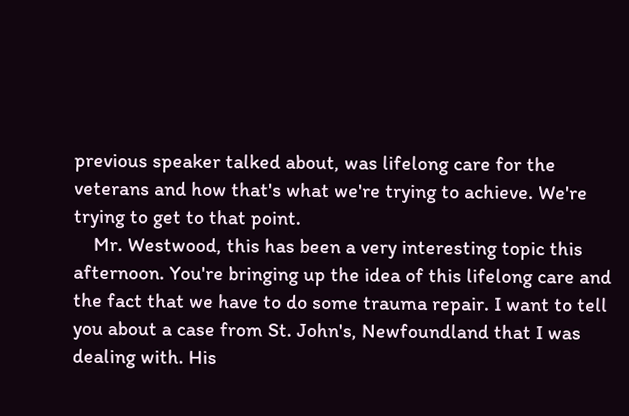previous speaker talked about, was lifelong care for the veterans and how that's what we're trying to achieve. We're trying to get to that point.
    Mr. Westwood, this has been a very interesting topic this afternoon. You're bringing up the idea of this lifelong care and the fact that we have to do some trauma repair. I want to tell you about a case from St. John's, Newfoundland that I was dealing with. His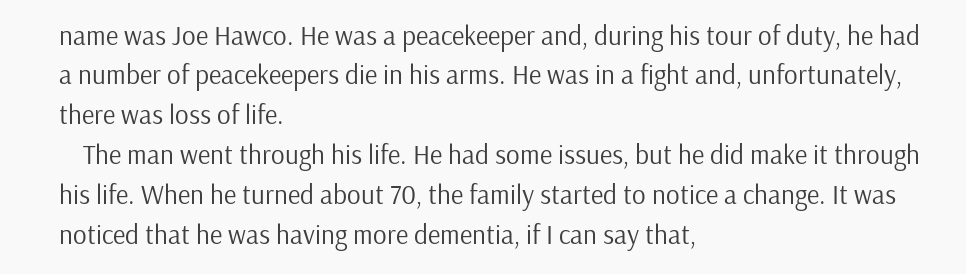name was Joe Hawco. He was a peacekeeper and, during his tour of duty, he had a number of peacekeepers die in his arms. He was in a fight and, unfortunately, there was loss of life.
    The man went through his life. He had some issues, but he did make it through his life. When he turned about 70, the family started to notice a change. It was noticed that he was having more dementia, if I can say that,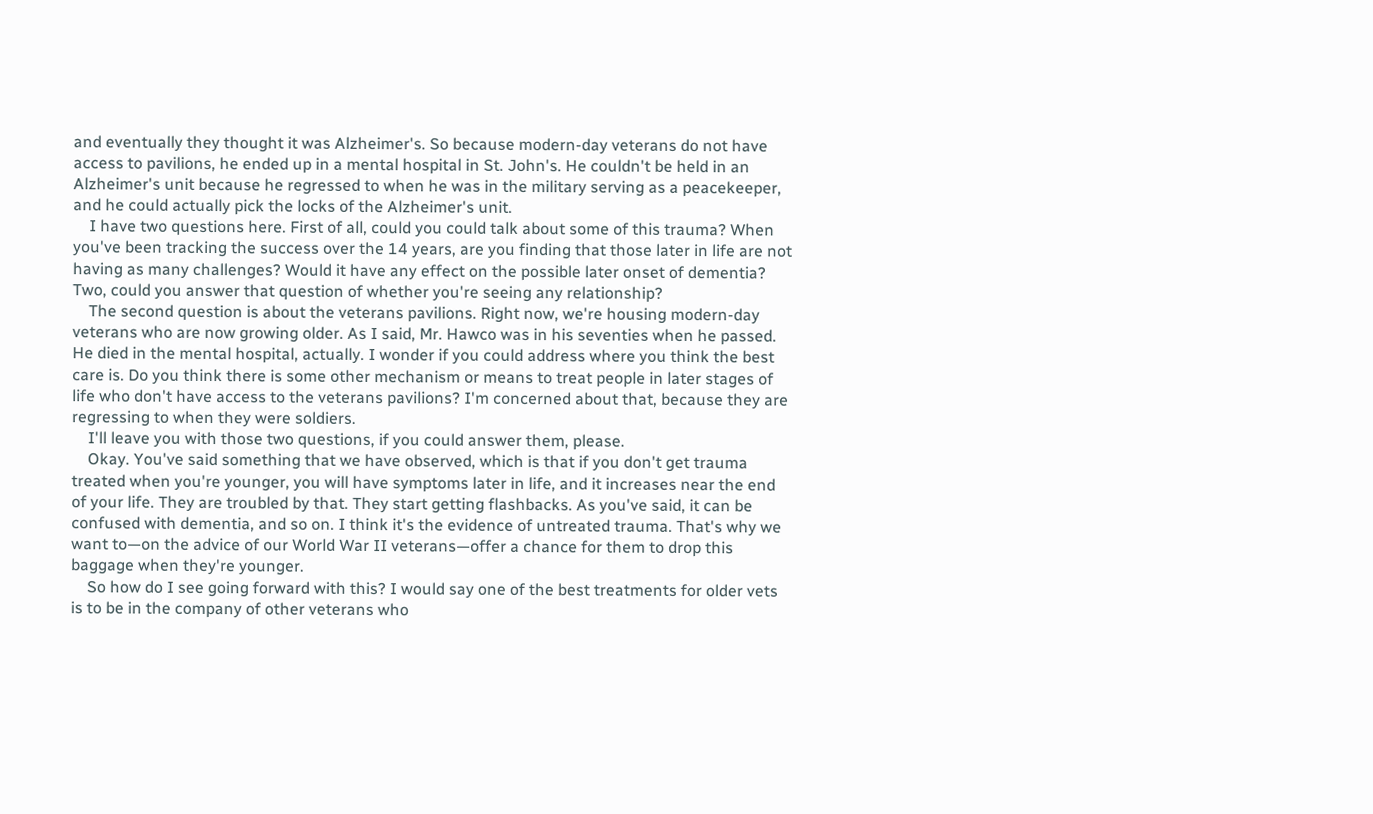and eventually they thought it was Alzheimer's. So because modern-day veterans do not have access to pavilions, he ended up in a mental hospital in St. John's. He couldn't be held in an Alzheimer's unit because he regressed to when he was in the military serving as a peacekeeper, and he could actually pick the locks of the Alzheimer's unit.
    I have two questions here. First of all, could you could talk about some of this trauma? When you've been tracking the success over the 14 years, are you finding that those later in life are not having as many challenges? Would it have any effect on the possible later onset of dementia? Two, could you answer that question of whether you're seeing any relationship?
    The second question is about the veterans pavilions. Right now, we're housing modern-day veterans who are now growing older. As I said, Mr. Hawco was in his seventies when he passed. He died in the mental hospital, actually. I wonder if you could address where you think the best care is. Do you think there is some other mechanism or means to treat people in later stages of life who don't have access to the veterans pavilions? I'm concerned about that, because they are regressing to when they were soldiers.
    I'll leave you with those two questions, if you could answer them, please.
    Okay. You've said something that we have observed, which is that if you don't get trauma treated when you're younger, you will have symptoms later in life, and it increases near the end of your life. They are troubled by that. They start getting flashbacks. As you've said, it can be confused with dementia, and so on. I think it's the evidence of untreated trauma. That's why we want to—on the advice of our World War II veterans—offer a chance for them to drop this baggage when they're younger.
    So how do I see going forward with this? I would say one of the best treatments for older vets is to be in the company of other veterans who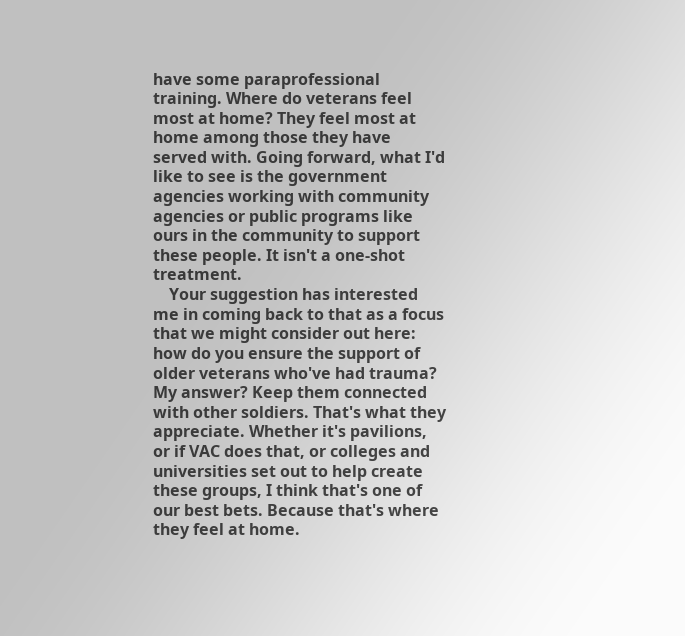have some paraprofessional training. Where do veterans feel most at home? They feel most at home among those they have served with. Going forward, what I'd like to see is the government agencies working with community agencies or public programs like ours in the community to support these people. It isn't a one-shot treatment.
    Your suggestion has interested me in coming back to that as a focus that we might consider out here: how do you ensure the support of older veterans who've had trauma? My answer? Keep them connected with other soldiers. That's what they appreciate. Whether it's pavilions, or if VAC does that, or colleges and universities set out to help create these groups, I think that's one of our best bets. Because that's where they feel at home.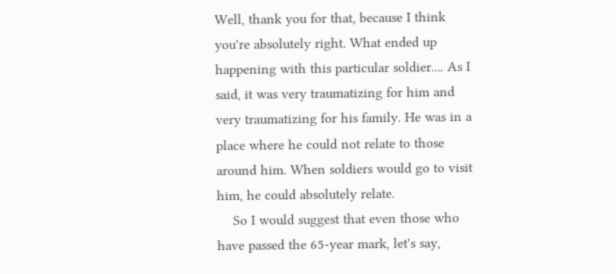Well, thank you for that, because I think you're absolutely right. What ended up happening with this particular soldier.... As I said, it was very traumatizing for him and very traumatizing for his family. He was in a place where he could not relate to those around him. When soldiers would go to visit him, he could absolutely relate.
    So I would suggest that even those who have passed the 65-year mark, let's say,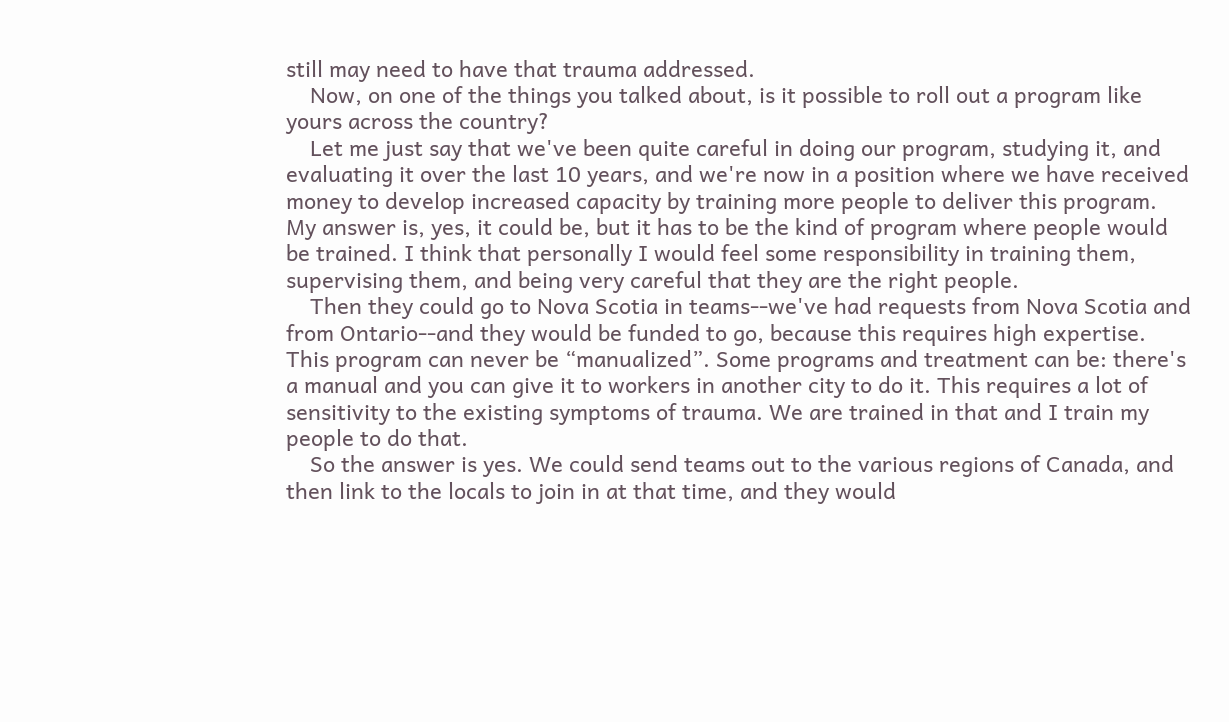still may need to have that trauma addressed.
    Now, on one of the things you talked about, is it possible to roll out a program like yours across the country?
    Let me just say that we've been quite careful in doing our program, studying it, and evaluating it over the last 10 years, and we're now in a position where we have received money to develop increased capacity by training more people to deliver this program. My answer is, yes, it could be, but it has to be the kind of program where people would be trained. I think that personally I would feel some responsibility in training them, supervising them, and being very careful that they are the right people.
    Then they could go to Nova Scotia in teams--we've had requests from Nova Scotia and from Ontario--and they would be funded to go, because this requires high expertise. This program can never be “manualized”. Some programs and treatment can be: there's a manual and you can give it to workers in another city to do it. This requires a lot of sensitivity to the existing symptoms of trauma. We are trained in that and I train my people to do that.
    So the answer is yes. We could send teams out to the various regions of Canada, and then link to the locals to join in at that time, and they would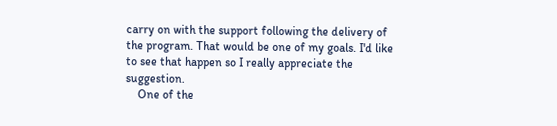carry on with the support following the delivery of the program. That would be one of my goals. I'd like to see that happen so I really appreciate the suggestion.
    One of the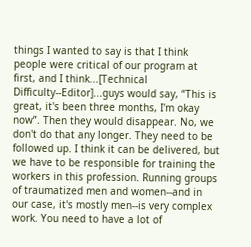things I wanted to say is that I think people were critical of our program at first, and I think...[Technical Difficulty--Editor]...guys would say, “This is great, it's been three months, I'm okay now”. Then they would disappear. No, we don't do that any longer. They need to be followed up. I think it can be delivered, but we have to be responsible for training the workers in this profession. Running groups of traumatized men and women--and in our case, it's mostly men--is very complex work. You need to have a lot of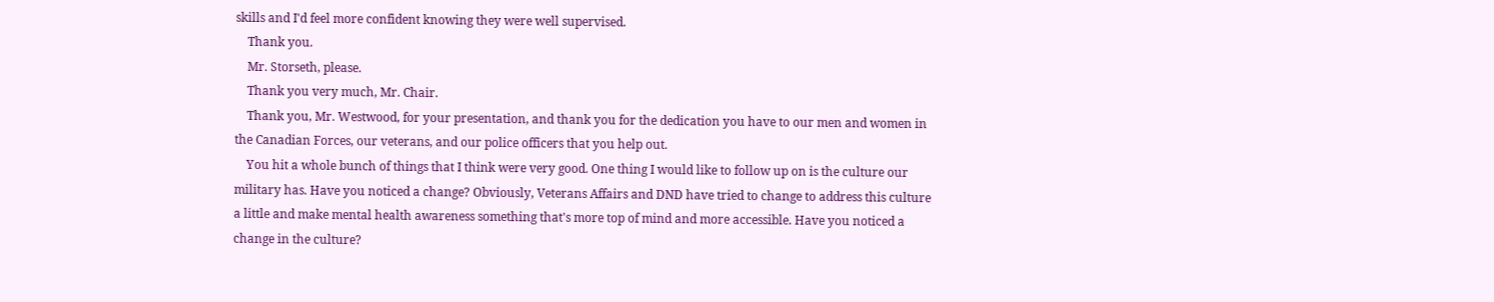skills and I'd feel more confident knowing they were well supervised.
    Thank you.
    Mr. Storseth, please.
    Thank you very much, Mr. Chair.
    Thank you, Mr. Westwood, for your presentation, and thank you for the dedication you have to our men and women in the Canadian Forces, our veterans, and our police officers that you help out.
    You hit a whole bunch of things that I think were very good. One thing I would like to follow up on is the culture our military has. Have you noticed a change? Obviously, Veterans Affairs and DND have tried to change to address this culture a little and make mental health awareness something that's more top of mind and more accessible. Have you noticed a change in the culture?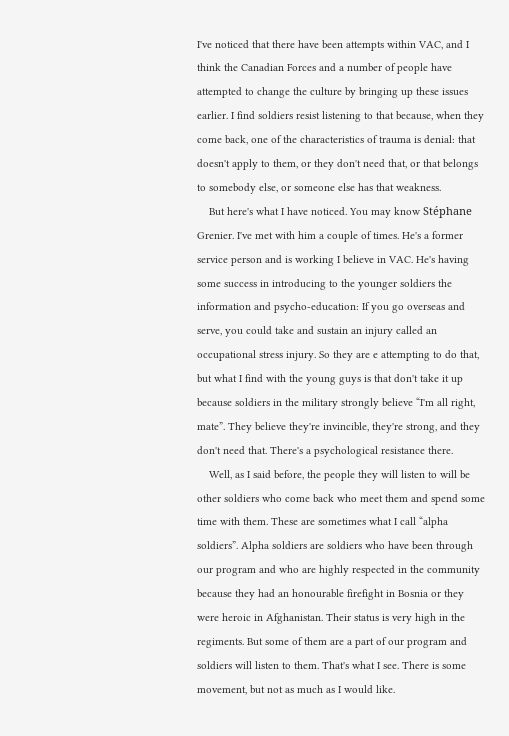I've noticed that there have been attempts within VAC, and I think the Canadian Forces and a number of people have attempted to change the culture by bringing up these issues earlier. I find soldiers resist listening to that because, when they come back, one of the characteristics of trauma is denial: that doesn't apply to them, or they don't need that, or that belongs to somebody else, or someone else has that weakness.
    But here's what I have noticed. You may know Stéphane Grenier. I've met with him a couple of times. He's a former service person and is working I believe in VAC. He's having some success in introducing to the younger soldiers the information and psycho-education: If you go overseas and serve, you could take and sustain an injury called an occupational stress injury. So they are e attempting to do that, but what I find with the young guys is that don't take it up because soldiers in the military strongly believe “I'm all right, mate”. They believe they're invincible, they're strong, and they don't need that. There's a psychological resistance there.
    Well, as I said before, the people they will listen to will be other soldiers who come back who meet them and spend some time with them. These are sometimes what I call “alpha soldiers”. Alpha soldiers are soldiers who have been through our program and who are highly respected in the community because they had an honourable firefight in Bosnia or they were heroic in Afghanistan. Their status is very high in the regiments. But some of them are a part of our program and soldiers will listen to them. That's what I see. There is some movement, but not as much as I would like.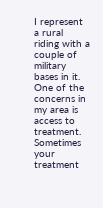I represent a rural riding with a couple of military bases in it. One of the concerns in my area is access to treatment. Sometimes your treatment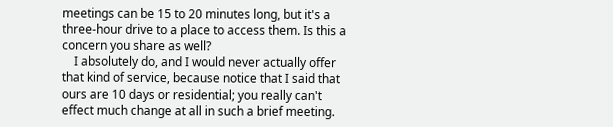meetings can be 15 to 20 minutes long, but it's a three-hour drive to a place to access them. Is this a concern you share as well?
    I absolutely do, and I would never actually offer that kind of service, because notice that I said that ours are 10 days or residential; you really can't effect much change at all in such a brief meeting.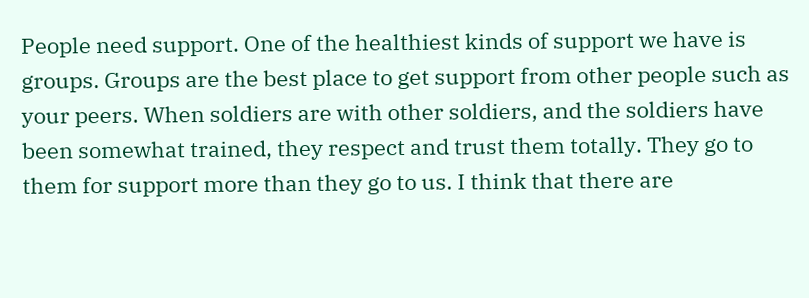People need support. One of the healthiest kinds of support we have is groups. Groups are the best place to get support from other people such as your peers. When soldiers are with other soldiers, and the soldiers have been somewhat trained, they respect and trust them totally. They go to them for support more than they go to us. I think that there are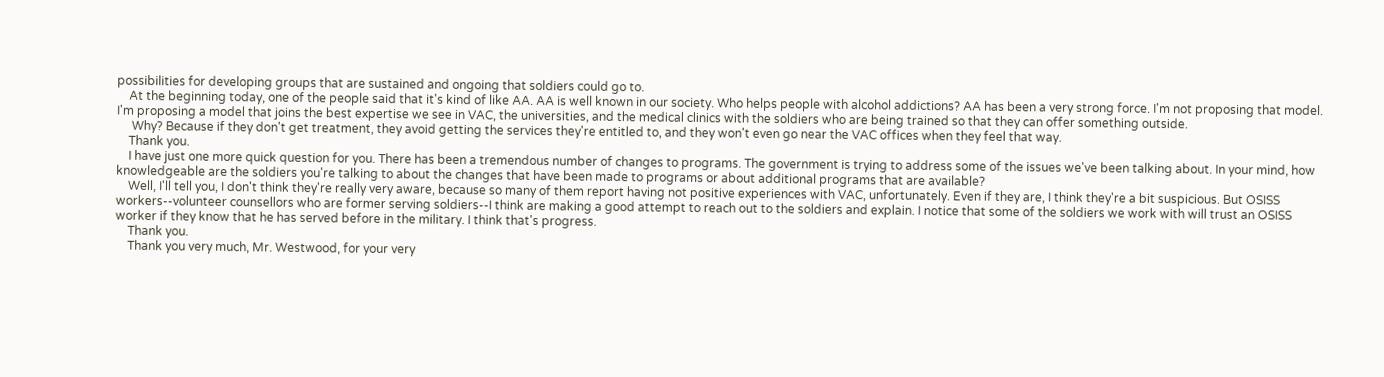possibilities for developing groups that are sustained and ongoing that soldiers could go to.
    At the beginning today, one of the people said that it's kind of like AA. AA is well known in our society. Who helps people with alcohol addictions? AA has been a very strong force. I'm not proposing that model. I'm proposing a model that joins the best expertise we see in VAC, the universities, and the medical clinics with the soldiers who are being trained so that they can offer something outside.
     Why? Because if they don't get treatment, they avoid getting the services they're entitled to, and they won't even go near the VAC offices when they feel that way.
    Thank you.
    I have just one more quick question for you. There has been a tremendous number of changes to programs. The government is trying to address some of the issues we've been talking about. In your mind, how knowledgeable are the soldiers you're talking to about the changes that have been made to programs or about additional programs that are available?
    Well, I'll tell you, I don't think they're really very aware, because so many of them report having not positive experiences with VAC, unfortunately. Even if they are, I think they're a bit suspicious. But OSISS workers--volunteer counsellors who are former serving soldiers--I think are making a good attempt to reach out to the soldiers and explain. I notice that some of the soldiers we work with will trust an OSISS worker if they know that he has served before in the military. I think that's progress.
    Thank you.
    Thank you very much, Mr. Westwood, for your very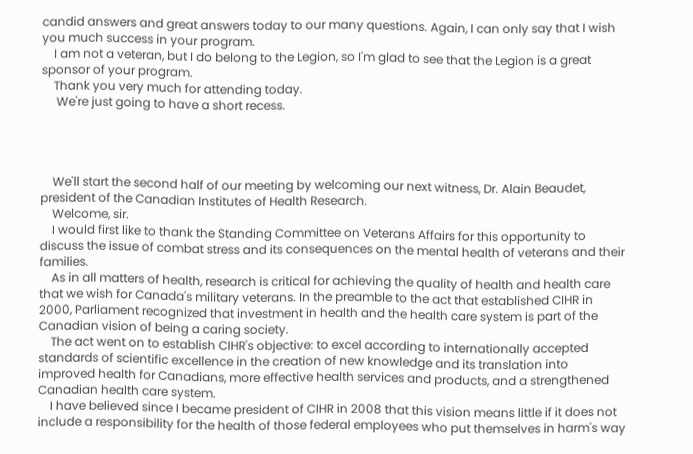candid answers and great answers today to our many questions. Again, I can only say that I wish you much success in your program.
    I am not a veteran, but I do belong to the Legion, so I'm glad to see that the Legion is a great sponsor of your program.
    Thank you very much for attending today.
     We're just going to have a short recess.




    We'll start the second half of our meeting by welcoming our next witness, Dr. Alain Beaudet, president of the Canadian Institutes of Health Research.
    Welcome, sir.
    I would first like to thank the Standing Committee on Veterans Affairs for this opportunity to discuss the issue of combat stress and its consequences on the mental health of veterans and their families.
    As in all matters of health, research is critical for achieving the quality of health and health care that we wish for Canada's military veterans. In the preamble to the act that established CIHR in 2000, Parliament recognized that investment in health and the health care system is part of the Canadian vision of being a caring society.
    The act went on to establish CIHR's objective: to excel according to internationally accepted standards of scientific excellence in the creation of new knowledge and its translation into improved health for Canadians, more effective health services and products, and a strengthened Canadian health care system.
    I have believed since I became president of CIHR in 2008 that this vision means little if it does not include a responsibility for the health of those federal employees who put themselves in harm's way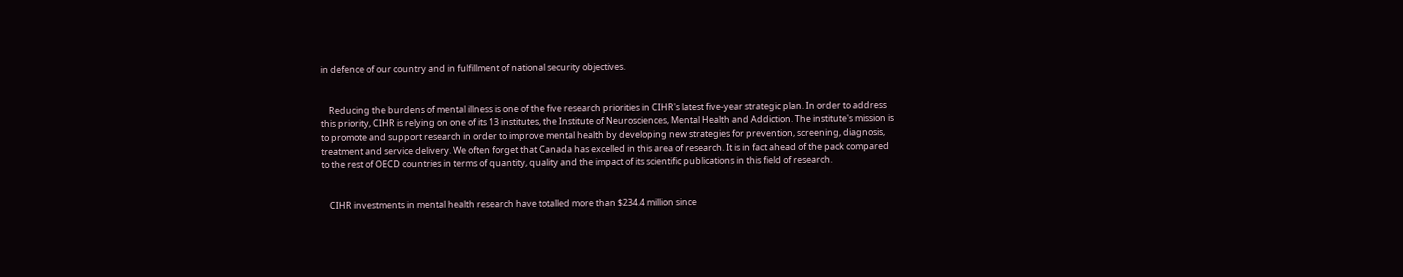in defence of our country and in fulfillment of national security objectives.


    Reducing the burdens of mental illness is one of the five research priorities in CIHR's latest five-year strategic plan. In order to address this priority, CIHR is relying on one of its 13 institutes, the Institute of Neurosciences, Mental Health and Addiction. The institute's mission is to promote and support research in order to improve mental health by developing new strategies for prevention, screening, diagnosis, treatment and service delivery. We often forget that Canada has excelled in this area of research. It is in fact ahead of the pack compared to the rest of OECD countries in terms of quantity, quality and the impact of its scientific publications in this field of research.


    CIHR investments in mental health research have totalled more than $234.4 million since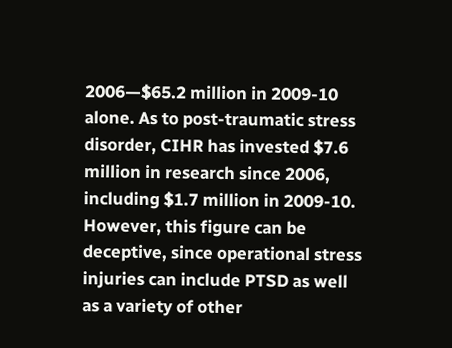2006—$65.2 million in 2009-10 alone. As to post-traumatic stress disorder, CIHR has invested $7.6 million in research since 2006, including $1.7 million in 2009-10. However, this figure can be deceptive, since operational stress injuries can include PTSD as well as a variety of other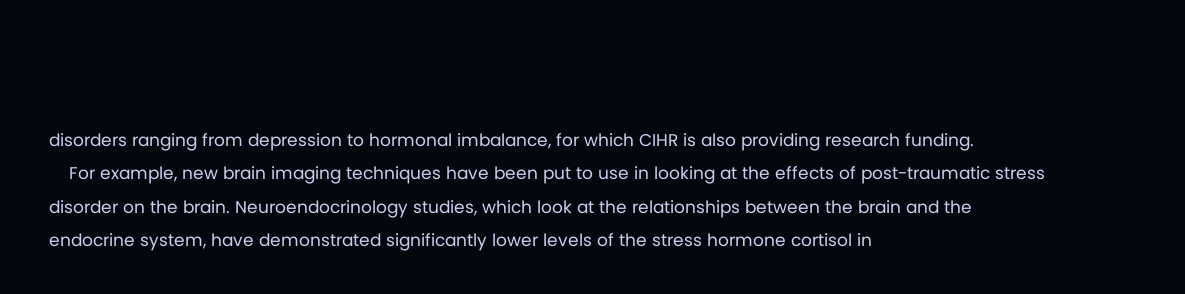disorders ranging from depression to hormonal imbalance, for which CIHR is also providing research funding.
    For example, new brain imaging techniques have been put to use in looking at the effects of post-traumatic stress disorder on the brain. Neuroendocrinology studies, which look at the relationships between the brain and the endocrine system, have demonstrated significantly lower levels of the stress hormone cortisol in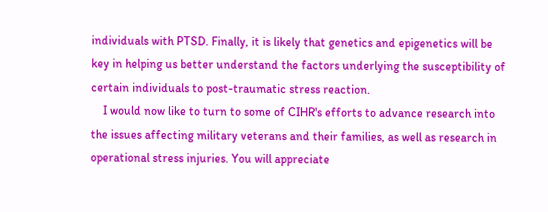individuals with PTSD. Finally, it is likely that genetics and epigenetics will be key in helping us better understand the factors underlying the susceptibility of certain individuals to post-traumatic stress reaction.
    I would now like to turn to some of CIHR's efforts to advance research into the issues affecting military veterans and their families, as well as research in operational stress injuries. You will appreciate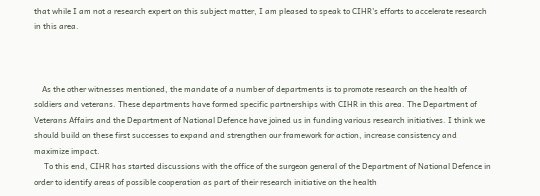that while I am not a research expert on this subject matter, I am pleased to speak to CIHR's efforts to accelerate research in this area.



    As the other witnesses mentioned, the mandate of a number of departments is to promote research on the health of soldiers and veterans. These departments have formed specific partnerships with CIHR in this area. The Department of Veterans Affairs and the Department of National Defence have joined us in funding various research initiatives. I think we should build on these first successes to expand and strengthen our framework for action, increase consistency and maximize impact.
     To this end, CIHR has started discussions with the office of the surgeon general of the Department of National Defence in order to identify areas of possible cooperation as part of their research initiative on the health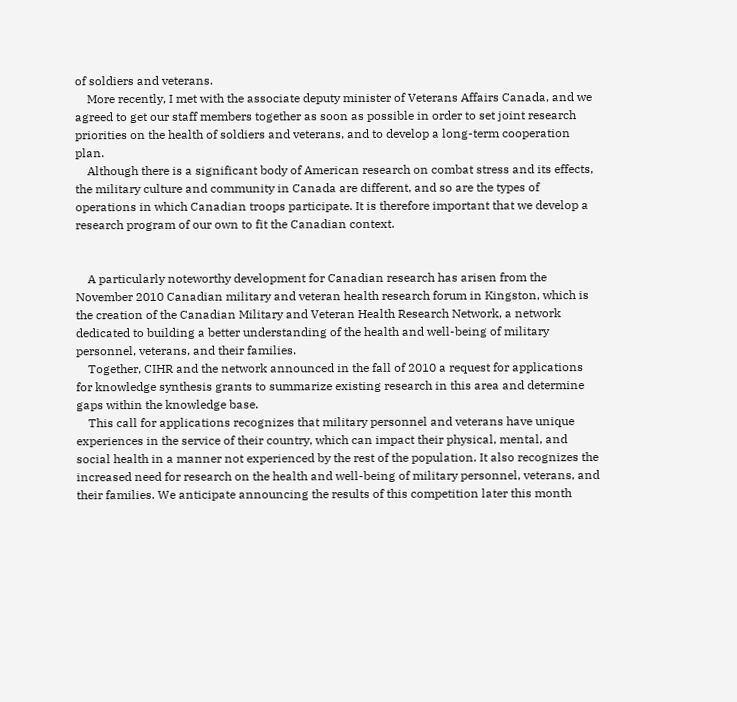of soldiers and veterans.
    More recently, I met with the associate deputy minister of Veterans Affairs Canada, and we agreed to get our staff members together as soon as possible in order to set joint research priorities on the health of soldiers and veterans, and to develop a long-term cooperation plan.
    Although there is a significant body of American research on combat stress and its effects, the military culture and community in Canada are different, and so are the types of operations in which Canadian troops participate. It is therefore important that we develop a research program of our own to fit the Canadian context.


    A particularly noteworthy development for Canadian research has arisen from the November 2010 Canadian military and veteran health research forum in Kingston, which is the creation of the Canadian Military and Veteran Health Research Network, a network dedicated to building a better understanding of the health and well-being of military personnel, veterans, and their families.
    Together, CIHR and the network announced in the fall of 2010 a request for applications for knowledge synthesis grants to summarize existing research in this area and determine gaps within the knowledge base.
    This call for applications recognizes that military personnel and veterans have unique experiences in the service of their country, which can impact their physical, mental, and social health in a manner not experienced by the rest of the population. It also recognizes the increased need for research on the health and well-being of military personnel, veterans, and their families. We anticipate announcing the results of this competition later this month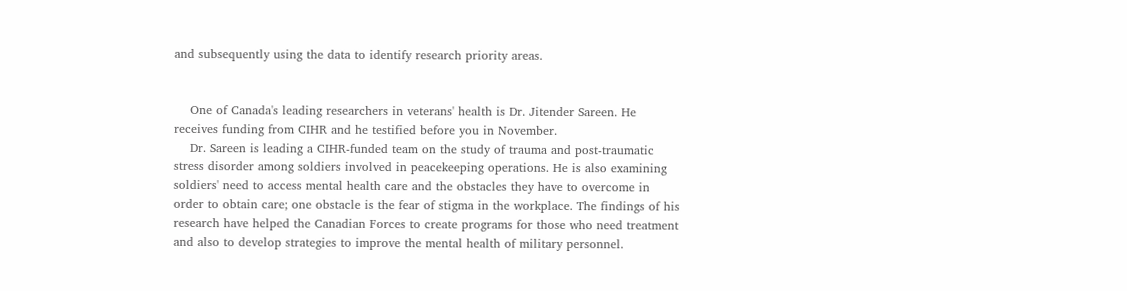and subsequently using the data to identify research priority areas.


    One of Canada's leading researchers in veterans' health is Dr. Jitender Sareen. He receives funding from CIHR and he testified before you in November.
    Dr. Sareen is leading a CIHR-funded team on the study of trauma and post-traumatic stress disorder among soldiers involved in peacekeeping operations. He is also examining soldiers' need to access mental health care and the obstacles they have to overcome in order to obtain care; one obstacle is the fear of stigma in the workplace. The findings of his research have helped the Canadian Forces to create programs for those who need treatment and also to develop strategies to improve the mental health of military personnel.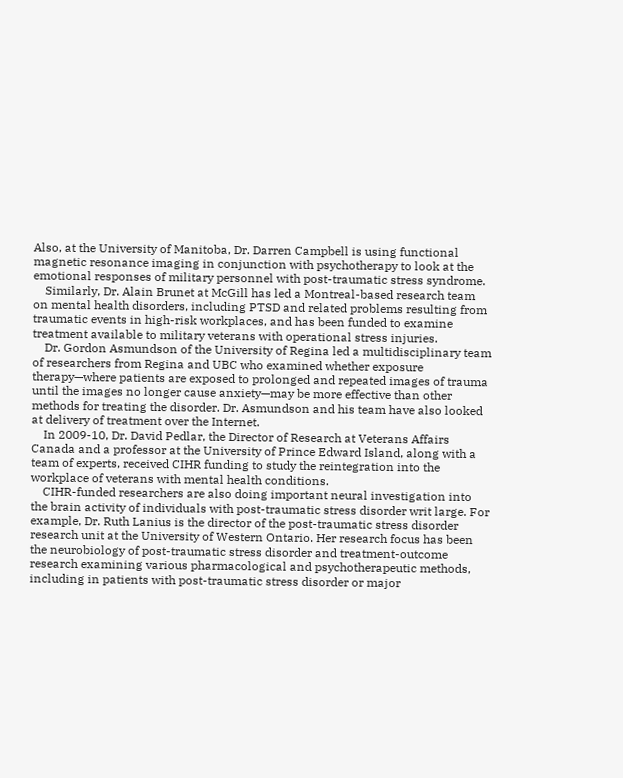Also, at the University of Manitoba, Dr. Darren Campbell is using functional magnetic resonance imaging in conjunction with psychotherapy to look at the emotional responses of military personnel with post-traumatic stress syndrome.
    Similarly, Dr. Alain Brunet at McGill has led a Montreal-based research team on mental health disorders, including PTSD and related problems resulting from traumatic events in high-risk workplaces, and has been funded to examine treatment available to military veterans with operational stress injuries.
    Dr. Gordon Asmundson of the University of Regina led a multidisciplinary team of researchers from Regina and UBC who examined whether exposure therapy—where patients are exposed to prolonged and repeated images of trauma until the images no longer cause anxiety—may be more effective than other methods for treating the disorder. Dr. Asmundson and his team have also looked at delivery of treatment over the Internet.
    In 2009-10, Dr. David Pedlar, the Director of Research at Veterans Affairs Canada and a professor at the University of Prince Edward Island, along with a team of experts, received CIHR funding to study the reintegration into the workplace of veterans with mental health conditions.
    CIHR-funded researchers are also doing important neural investigation into the brain activity of individuals with post-traumatic stress disorder writ large. For example, Dr. Ruth Lanius is the director of the post-traumatic stress disorder research unit at the University of Western Ontario. Her research focus has been the neurobiology of post-traumatic stress disorder and treatment-outcome research examining various pharmacological and psychotherapeutic methods, including in patients with post-traumatic stress disorder or major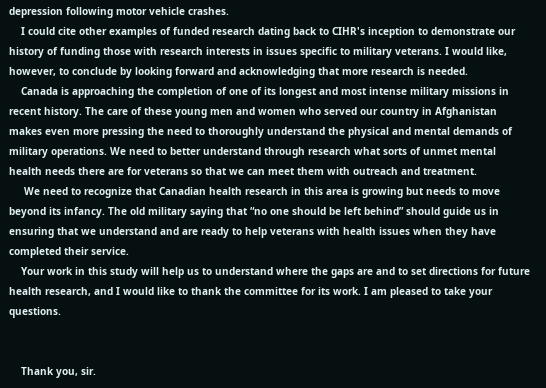depression following motor vehicle crashes.
    I could cite other examples of funded research dating back to CIHR's inception to demonstrate our history of funding those with research interests in issues specific to military veterans. I would like, however, to conclude by looking forward and acknowledging that more research is needed.
    Canada is approaching the completion of one of its longest and most intense military missions in recent history. The care of these young men and women who served our country in Afghanistan makes even more pressing the need to thoroughly understand the physical and mental demands of military operations. We need to better understand through research what sorts of unmet mental health needs there are for veterans so that we can meet them with outreach and treatment.
     We need to recognize that Canadian health research in this area is growing but needs to move beyond its infancy. The old military saying that “no one should be left behind” should guide us in ensuring that we understand and are ready to help veterans with health issues when they have completed their service.
    Your work in this study will help us to understand where the gaps are and to set directions for future health research, and I would like to thank the committee for its work. I am pleased to take your questions.


    Thank you, sir.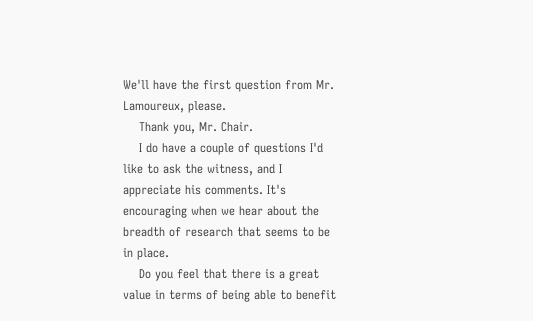We'll have the first question from Mr. Lamoureux, please.
    Thank you, Mr. Chair.
    I do have a couple of questions I'd like to ask the witness, and I appreciate his comments. It's encouraging when we hear about the breadth of research that seems to be in place.
    Do you feel that there is a great value in terms of being able to benefit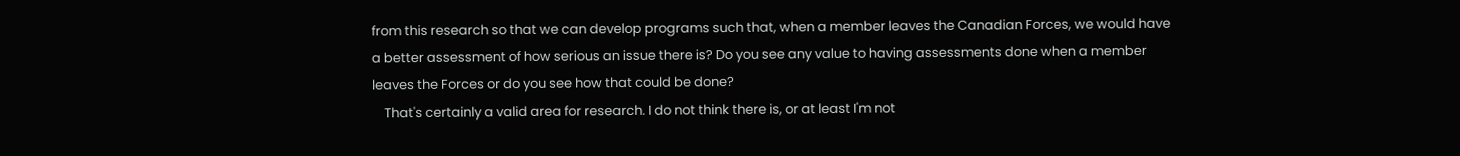from this research so that we can develop programs such that, when a member leaves the Canadian Forces, we would have a better assessment of how serious an issue there is? Do you see any value to having assessments done when a member leaves the Forces or do you see how that could be done?
    That's certainly a valid area for research. I do not think there is, or at least I'm not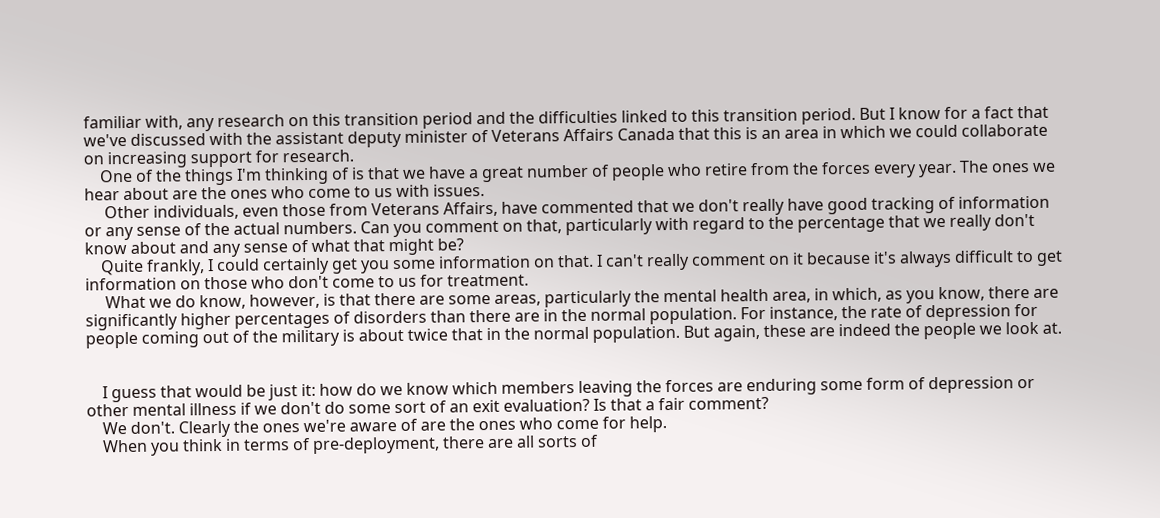familiar with, any research on this transition period and the difficulties linked to this transition period. But I know for a fact that we've discussed with the assistant deputy minister of Veterans Affairs Canada that this is an area in which we could collaborate on increasing support for research.
    One of the things I'm thinking of is that we have a great number of people who retire from the forces every year. The ones we hear about are the ones who come to us with issues.
     Other individuals, even those from Veterans Affairs, have commented that we don't really have good tracking of information or any sense of the actual numbers. Can you comment on that, particularly with regard to the percentage that we really don't know about and any sense of what that might be?
    Quite frankly, I could certainly get you some information on that. I can't really comment on it because it's always difficult to get information on those who don't come to us for treatment.
     What we do know, however, is that there are some areas, particularly the mental health area, in which, as you know, there are significantly higher percentages of disorders than there are in the normal population. For instance, the rate of depression for people coming out of the military is about twice that in the normal population. But again, these are indeed the people we look at.


    I guess that would be just it: how do we know which members leaving the forces are enduring some form of depression or other mental illness if we don't do some sort of an exit evaluation? Is that a fair comment?
    We don't. Clearly the ones we're aware of are the ones who come for help.
    When you think in terms of pre-deployment, there are all sorts of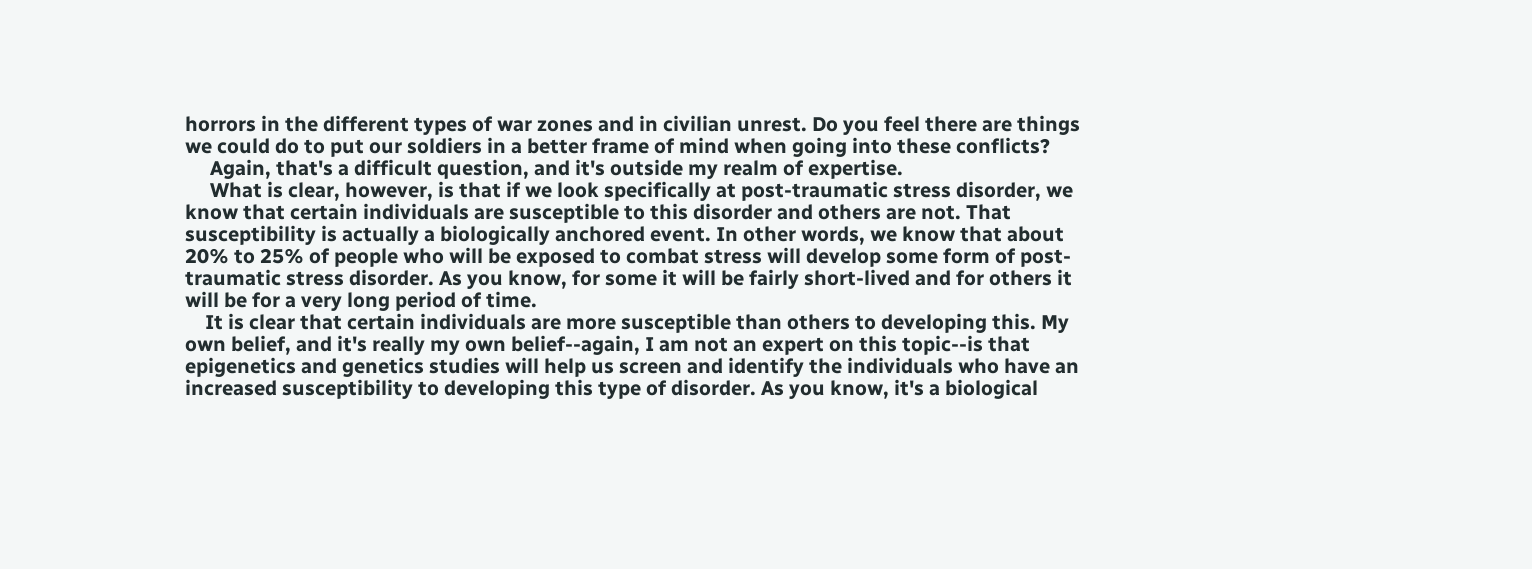horrors in the different types of war zones and in civilian unrest. Do you feel there are things we could do to put our soldiers in a better frame of mind when going into these conflicts?
     Again, that's a difficult question, and it's outside my realm of expertise.
     What is clear, however, is that if we look specifically at post-traumatic stress disorder, we know that certain individuals are susceptible to this disorder and others are not. That susceptibility is actually a biologically anchored event. In other words, we know that about 20% to 25% of people who will be exposed to combat stress will develop some form of post-traumatic stress disorder. As you know, for some it will be fairly short-lived and for others it will be for a very long period of time.
    It is clear that certain individuals are more susceptible than others to developing this. My own belief, and it's really my own belief--again, I am not an expert on this topic--is that epigenetics and genetics studies will help us screen and identify the individuals who have an increased susceptibility to developing this type of disorder. As you know, it's a biological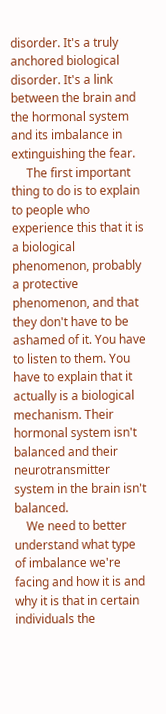disorder. It's a truly anchored biological disorder. It's a link between the brain and the hormonal system and its imbalance in extinguishing the fear.
     The first important thing to do is to explain to people who experience this that it is a biological phenomenon, probably a protective phenomenon, and that they don't have to be ashamed of it. You have to listen to them. You have to explain that it actually is a biological mechanism. Their hormonal system isn't balanced and their neurotransmitter system in the brain isn't balanced.
    We need to better understand what type of imbalance we're facing and how it is and why it is that in certain individuals the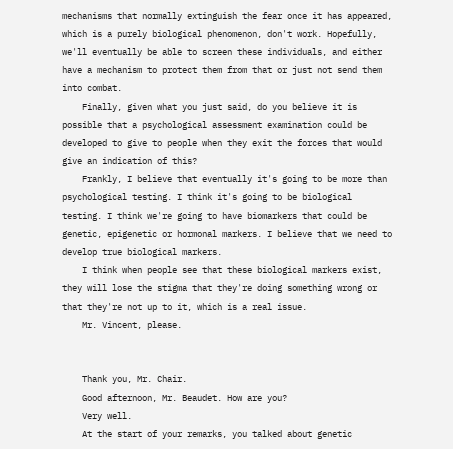mechanisms that normally extinguish the fear once it has appeared, which is a purely biological phenomenon, don't work. Hopefully, we'll eventually be able to screen these individuals, and either have a mechanism to protect them from that or just not send them into combat.
    Finally, given what you just said, do you believe it is possible that a psychological assessment examination could be developed to give to people when they exit the forces that would give an indication of this?
    Frankly, I believe that eventually it's going to be more than psychological testing. I think it's going to be biological testing. I think we're going to have biomarkers that could be genetic, epigenetic or hormonal markers. I believe that we need to develop true biological markers.
    I think when people see that these biological markers exist, they will lose the stigma that they're doing something wrong or that they're not up to it, which is a real issue.
    Mr. Vincent, please.


    Thank you, Mr. Chair.
    Good afternoon, Mr. Beaudet. How are you?
    Very well.
    At the start of your remarks, you talked about genetic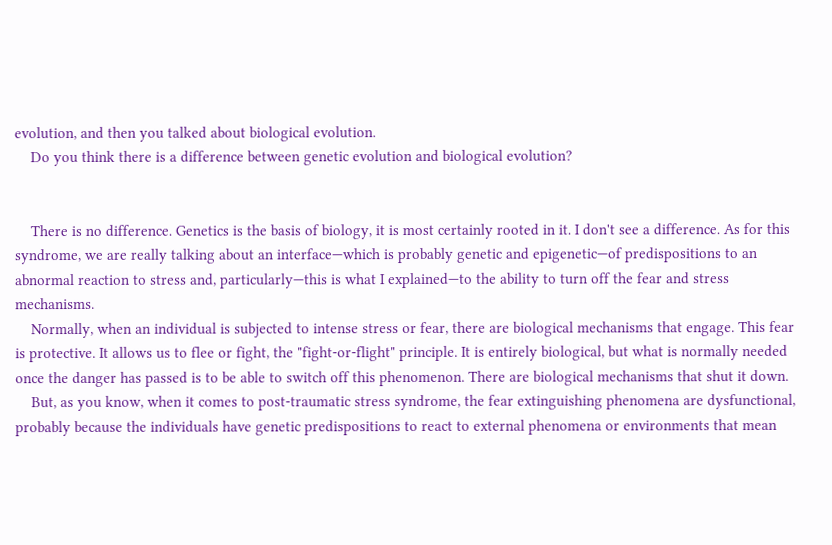evolution, and then you talked about biological evolution.
    Do you think there is a difference between genetic evolution and biological evolution?


    There is no difference. Genetics is the basis of biology, it is most certainly rooted in it. I don't see a difference. As for this syndrome, we are really talking about an interface—which is probably genetic and epigenetic—of predispositions to an abnormal reaction to stress and, particularly—this is what I explained—to the ability to turn off the fear and stress mechanisms.
    Normally, when an individual is subjected to intense stress or fear, there are biological mechanisms that engage. This fear is protective. It allows us to flee or fight, the "fight-or-flight" principle. It is entirely biological, but what is normally needed once the danger has passed is to be able to switch off this phenomenon. There are biological mechanisms that shut it down.
    But, as you know, when it comes to post-traumatic stress syndrome, the fear extinguishing phenomena are dysfunctional, probably because the individuals have genetic predispositions to react to external phenomena or environments that mean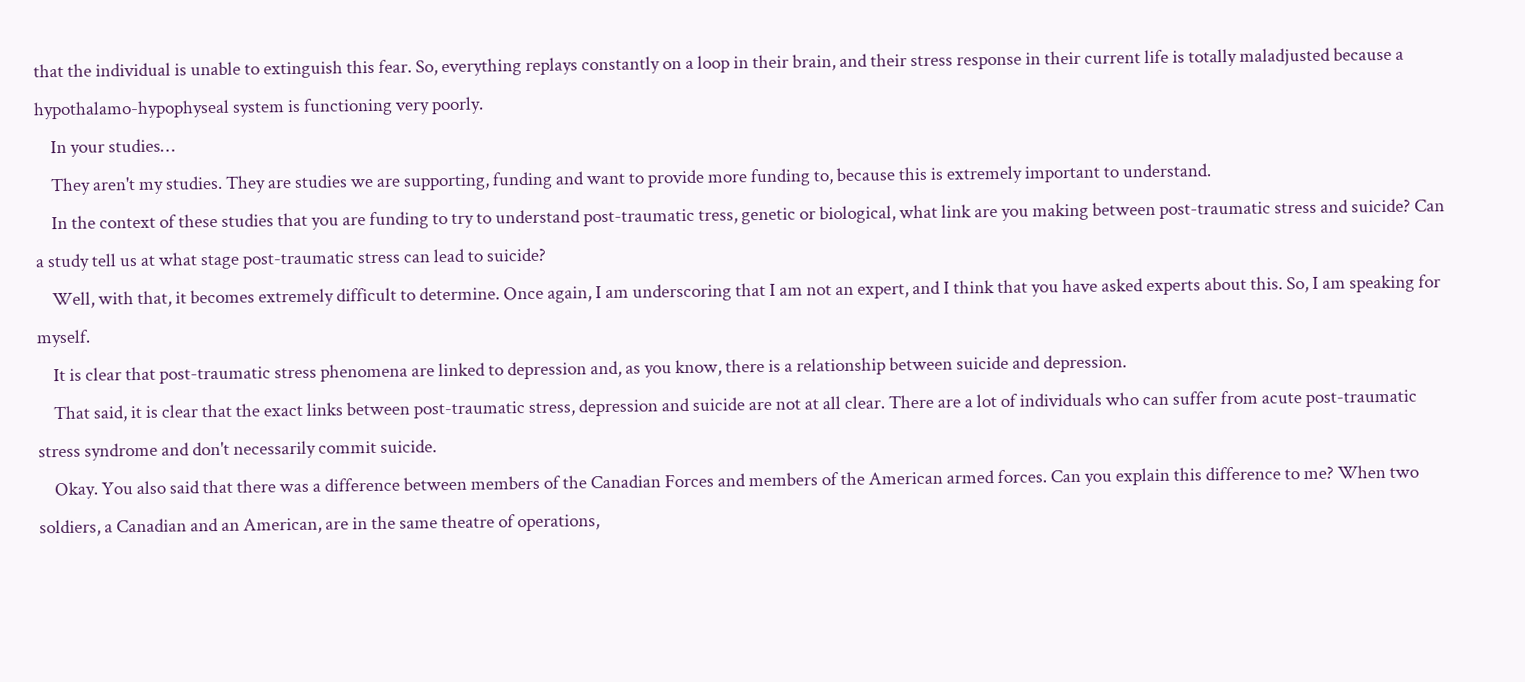that the individual is unable to extinguish this fear. So, everything replays constantly on a loop in their brain, and their stress response in their current life is totally maladjusted because a hypothalamo-hypophyseal system is functioning very poorly.
    In your studies…
    They aren't my studies. They are studies we are supporting, funding and want to provide more funding to, because this is extremely important to understand.
    In the context of these studies that you are funding to try to understand post-traumatic tress, genetic or biological, what link are you making between post-traumatic stress and suicide? Can a study tell us at what stage post-traumatic stress can lead to suicide?
    Well, with that, it becomes extremely difficult to determine. Once again, I am underscoring that I am not an expert, and I think that you have asked experts about this. So, I am speaking for myself.
    It is clear that post-traumatic stress phenomena are linked to depression and, as you know, there is a relationship between suicide and depression.
    That said, it is clear that the exact links between post-traumatic stress, depression and suicide are not at all clear. There are a lot of individuals who can suffer from acute post-traumatic stress syndrome and don't necessarily commit suicide.
    Okay. You also said that there was a difference between members of the Canadian Forces and members of the American armed forces. Can you explain this difference to me? When two soldiers, a Canadian and an American, are in the same theatre of operations,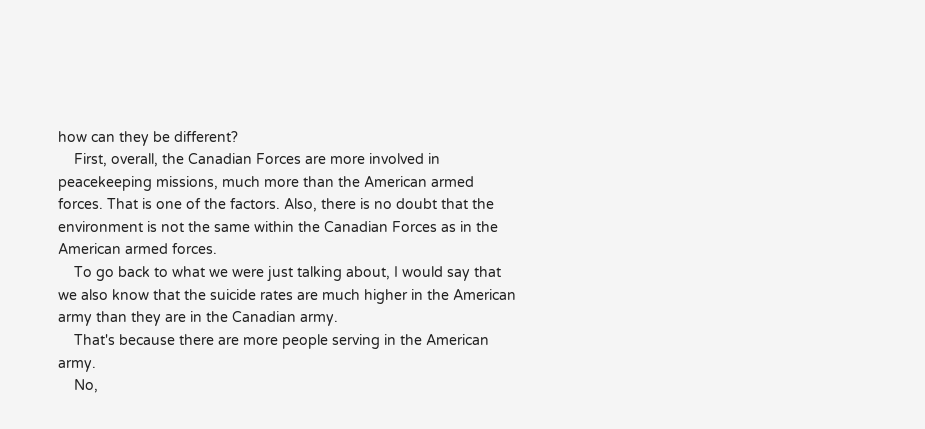how can they be different?
    First, overall, the Canadian Forces are more involved in peacekeeping missions, much more than the American armed forces. That is one of the factors. Also, there is no doubt that the environment is not the same within the Canadian Forces as in the American armed forces.
    To go back to what we were just talking about, I would say that we also know that the suicide rates are much higher in the American army than they are in the Canadian army.
    That's because there are more people serving in the American army.
    No,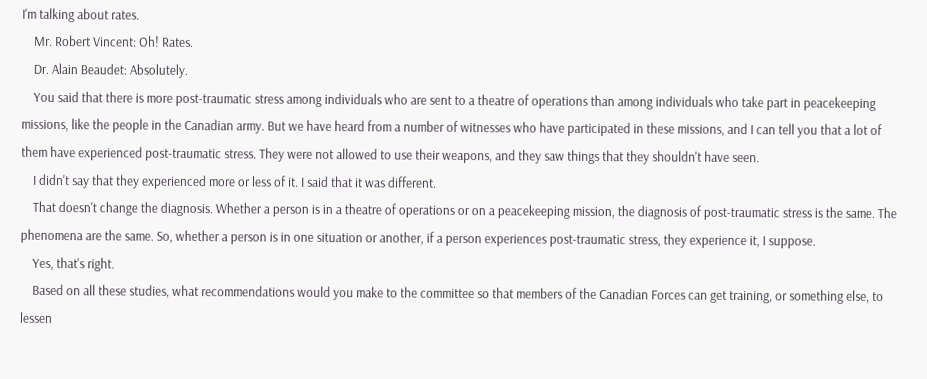I'm talking about rates.
    Mr. Robert Vincent: Oh! Rates.
    Dr. Alain Beaudet: Absolutely.
    You said that there is more post-traumatic stress among individuals who are sent to a theatre of operations than among individuals who take part in peacekeeping missions, like the people in the Canadian army. But we have heard from a number of witnesses who have participated in these missions, and I can tell you that a lot of them have experienced post-traumatic stress. They were not allowed to use their weapons, and they saw things that they shouldn't have seen.
    I didn't say that they experienced more or less of it. I said that it was different.
    That doesn't change the diagnosis. Whether a person is in a theatre of operations or on a peacekeeping mission, the diagnosis of post-traumatic stress is the same. The phenomena are the same. So, whether a person is in one situation or another, if a person experiences post-traumatic stress, they experience it, I suppose.
    Yes, that's right.
    Based on all these studies, what recommendations would you make to the committee so that members of the Canadian Forces can get training, or something else, to lessen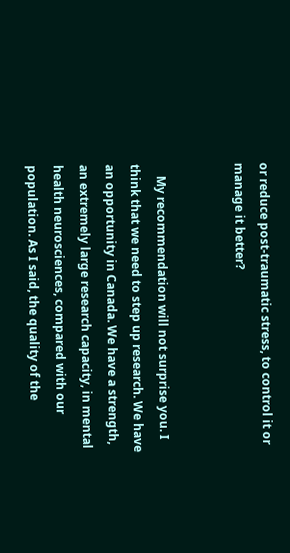or reduce post-traumatic stress, to control it or manage it better?


    My recommendation will not surprise you. I think that we need to step up research. We have an opportunity in Canada. We have a strength, an extremely large research capacity, in mental health neurosciences, compared with our population. As I said, the quality of the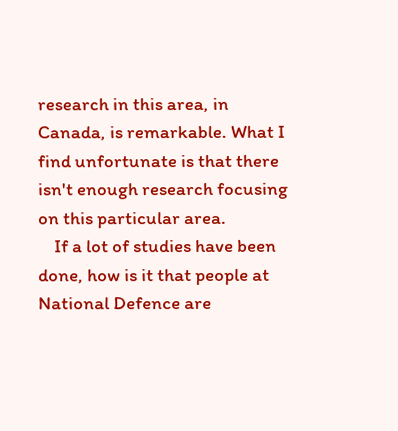research in this area, in Canada, is remarkable. What I find unfortunate is that there isn't enough research focusing on this particular area.
    If a lot of studies have been done, how is it that people at National Defence are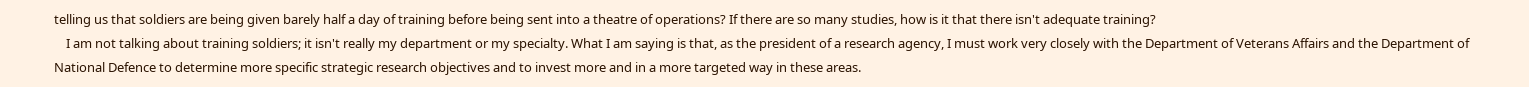telling us that soldiers are being given barely half a day of training before being sent into a theatre of operations? If there are so many studies, how is it that there isn't adequate training?
    I am not talking about training soldiers; it isn't really my department or my specialty. What I am saying is that, as the president of a research agency, I must work very closely with the Department of Veterans Affairs and the Department of National Defence to determine more specific strategic research objectives and to invest more and in a more targeted way in these areas.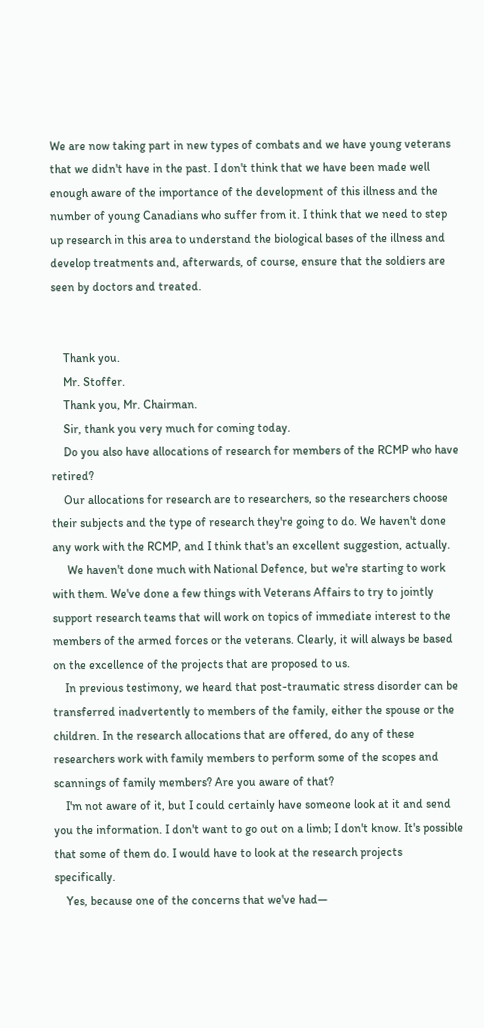We are now taking part in new types of combats and we have young veterans that we didn't have in the past. I don't think that we have been made well enough aware of the importance of the development of this illness and the number of young Canadians who suffer from it. I think that we need to step up research in this area to understand the biological bases of the illness and develop treatments and, afterwards, of course, ensure that the soldiers are seen by doctors and treated.


    Thank you.
    Mr. Stoffer.
    Thank you, Mr. Chairman.
    Sir, thank you very much for coming today.
    Do you also have allocations of research for members of the RCMP who have retired?
    Our allocations for research are to researchers, so the researchers choose their subjects and the type of research they're going to do. We haven't done any work with the RCMP, and I think that's an excellent suggestion, actually.
     We haven't done much with National Defence, but we're starting to work with them. We've done a few things with Veterans Affairs to try to jointly support research teams that will work on topics of immediate interest to the members of the armed forces or the veterans. Clearly, it will always be based on the excellence of the projects that are proposed to us.
    In previous testimony, we heard that post-traumatic stress disorder can be transferred inadvertently to members of the family, either the spouse or the children. In the research allocations that are offered, do any of these researchers work with family members to perform some of the scopes and scannings of family members? Are you aware of that?
    I'm not aware of it, but I could certainly have someone look at it and send you the information. I don't want to go out on a limb; I don't know. It's possible that some of them do. I would have to look at the research projects specifically.
    Yes, because one of the concerns that we've had—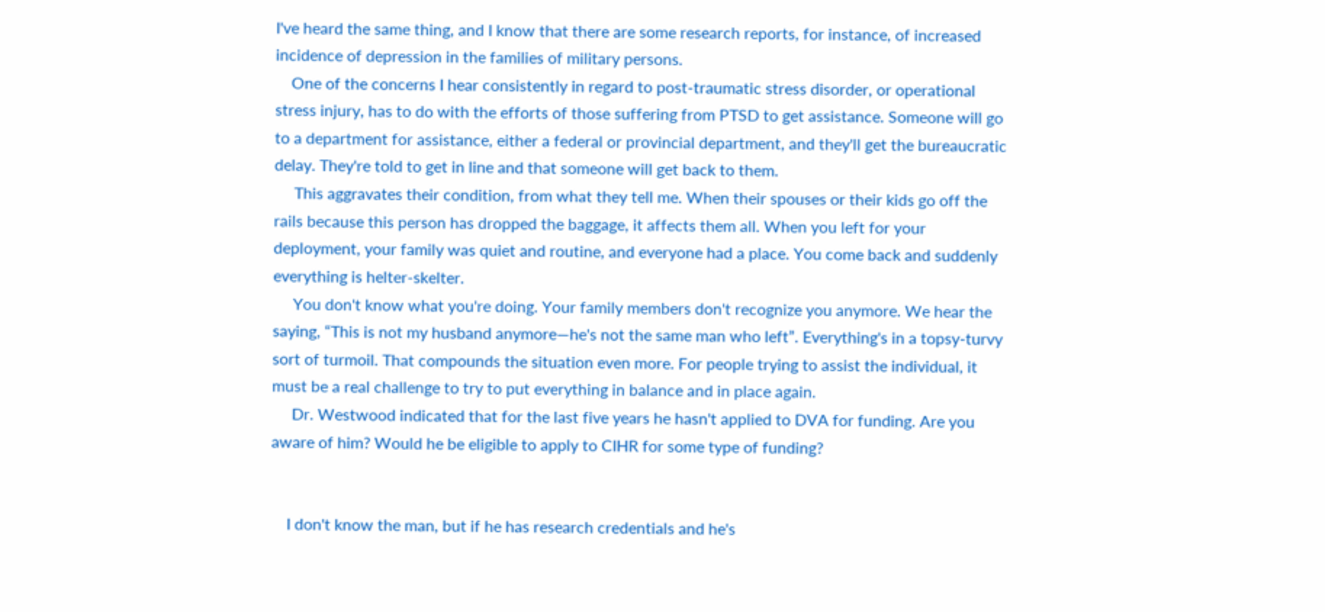I've heard the same thing, and I know that there are some research reports, for instance, of increased incidence of depression in the families of military persons.
    One of the concerns I hear consistently in regard to post-traumatic stress disorder, or operational stress injury, has to do with the efforts of those suffering from PTSD to get assistance. Someone will go to a department for assistance, either a federal or provincial department, and they'll get the bureaucratic delay. They're told to get in line and that someone will get back to them.
     This aggravates their condition, from what they tell me. When their spouses or their kids go off the rails because this person has dropped the baggage, it affects them all. When you left for your deployment, your family was quiet and routine, and everyone had a place. You come back and suddenly everything is helter-skelter.
     You don't know what you're doing. Your family members don't recognize you anymore. We hear the saying, “This is not my husband anymore—he's not the same man who left”. Everything's in a topsy-turvy sort of turmoil. That compounds the situation even more. For people trying to assist the individual, it must be a real challenge to try to put everything in balance and in place again.
     Dr. Westwood indicated that for the last five years he hasn't applied to DVA for funding. Are you aware of him? Would he be eligible to apply to CIHR for some type of funding?


    I don't know the man, but if he has research credentials and he's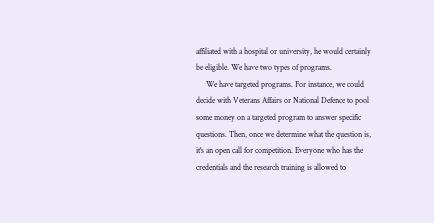affiliated with a hospital or university, he would certainly be eligible. We have two types of programs.
     We have targeted programs. For instance, we could decide with Veterans Affairs or National Defence to pool some money on a targeted program to answer specific questions. Then, once we determine what the question is, it's an open call for competition. Everyone who has the credentials and the research training is allowed to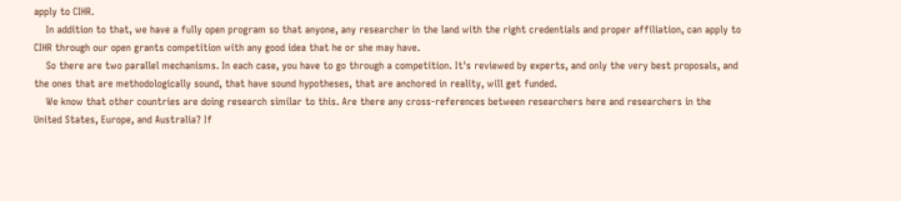apply to CIHR.
    In addition to that, we have a fully open program so that anyone, any researcher in the land with the right credentials and proper affiliation, can apply to CIHR through our open grants competition with any good idea that he or she may have.
    So there are two parallel mechanisms. In each case, you have to go through a competition. It's reviewed by experts, and only the very best proposals, and the ones that are methodologically sound, that have sound hypotheses, that are anchored in reality, will get funded.
    We know that other countries are doing research similar to this. Are there any cross-references between researchers here and researchers in the United States, Europe, and Australia? If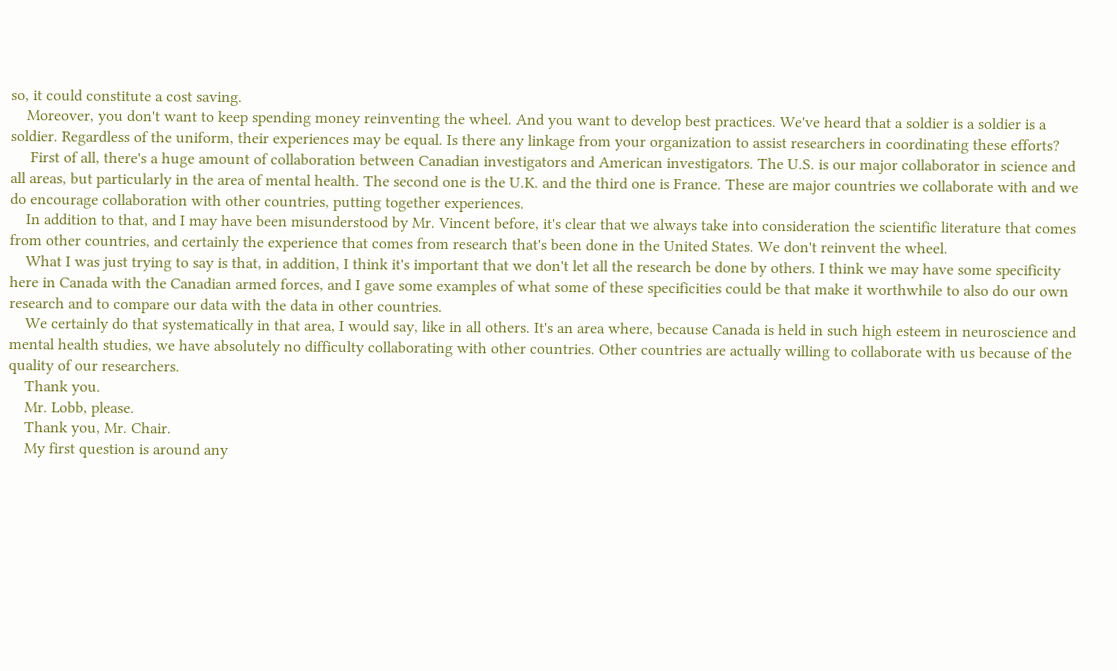so, it could constitute a cost saving.
    Moreover, you don't want to keep spending money reinventing the wheel. And you want to develop best practices. We've heard that a soldier is a soldier is a soldier. Regardless of the uniform, their experiences may be equal. Is there any linkage from your organization to assist researchers in coordinating these efforts?
     First of all, there's a huge amount of collaboration between Canadian investigators and American investigators. The U.S. is our major collaborator in science and all areas, but particularly in the area of mental health. The second one is the U.K. and the third one is France. These are major countries we collaborate with and we do encourage collaboration with other countries, putting together experiences.
    In addition to that, and I may have been misunderstood by Mr. Vincent before, it's clear that we always take into consideration the scientific literature that comes from other countries, and certainly the experience that comes from research that's been done in the United States. We don't reinvent the wheel.
    What I was just trying to say is that, in addition, I think it's important that we don't let all the research be done by others. I think we may have some specificity here in Canada with the Canadian armed forces, and I gave some examples of what some of these specificities could be that make it worthwhile to also do our own research and to compare our data with the data in other countries.
    We certainly do that systematically in that area, I would say, like in all others. It's an area where, because Canada is held in such high esteem in neuroscience and mental health studies, we have absolutely no difficulty collaborating with other countries. Other countries are actually willing to collaborate with us because of the quality of our researchers.
    Thank you.
    Mr. Lobb, please.
    Thank you, Mr. Chair.
    My first question is around any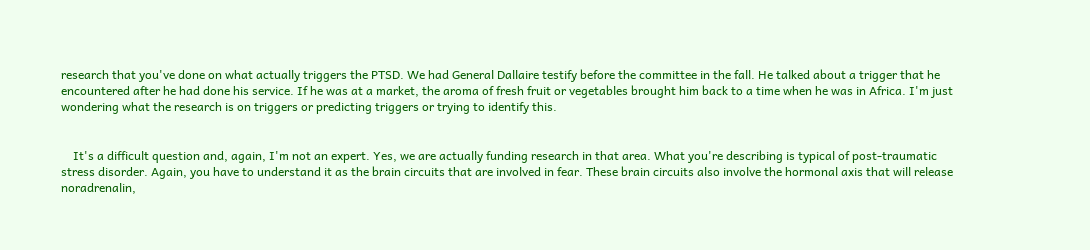research that you've done on what actually triggers the PTSD. We had General Dallaire testify before the committee in the fall. He talked about a trigger that he encountered after he had done his service. If he was at a market, the aroma of fresh fruit or vegetables brought him back to a time when he was in Africa. I'm just wondering what the research is on triggers or predicting triggers or trying to identify this.


    It's a difficult question and, again, I'm not an expert. Yes, we are actually funding research in that area. What you're describing is typical of post-traumatic stress disorder. Again, you have to understand it as the brain circuits that are involved in fear. These brain circuits also involve the hormonal axis that will release noradrenalin,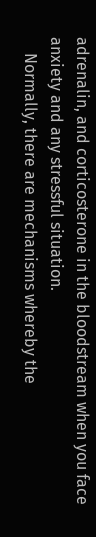adrenalin, and corticosterone in the bloodstream when you face anxiety and any stressful situation.
    Normally, there are mechanisms whereby the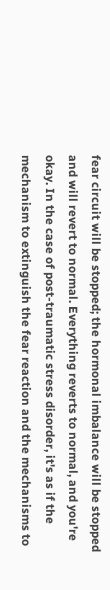fear circuit will be stopped; the hormonal imbalance will be stopped and will revert to normal. Everything reverts to normal, and you're okay. In the case of post-traumatic stress disorder, it's as if the mechanism to extinguish the fear reaction and the mechanisms to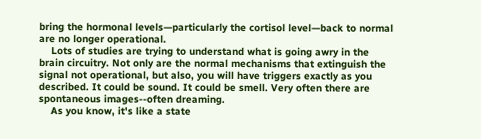bring the hormonal levels—particularly the cortisol level—back to normal are no longer operational.
    Lots of studies are trying to understand what is going awry in the brain circuitry. Not only are the normal mechanisms that extinguish the signal not operational, but also, you will have triggers exactly as you described. It could be sound. It could be smell. Very often there are spontaneous images--often dreaming.
    As you know, it's like a state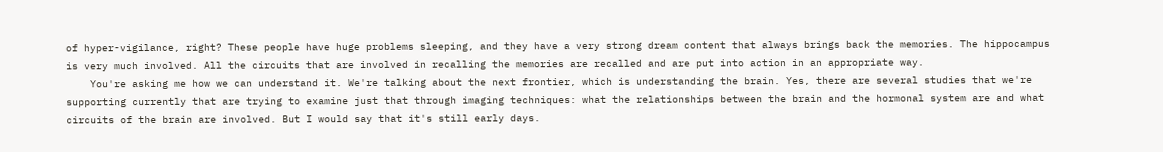of hyper-vigilance, right? These people have huge problems sleeping, and they have a very strong dream content that always brings back the memories. The hippocampus is very much involved. All the circuits that are involved in recalling the memories are recalled and are put into action in an appropriate way.
    You're asking me how we can understand it. We're talking about the next frontier, which is understanding the brain. Yes, there are several studies that we're supporting currently that are trying to examine just that through imaging techniques: what the relationships between the brain and the hormonal system are and what circuits of the brain are involved. But I would say that it's still early days.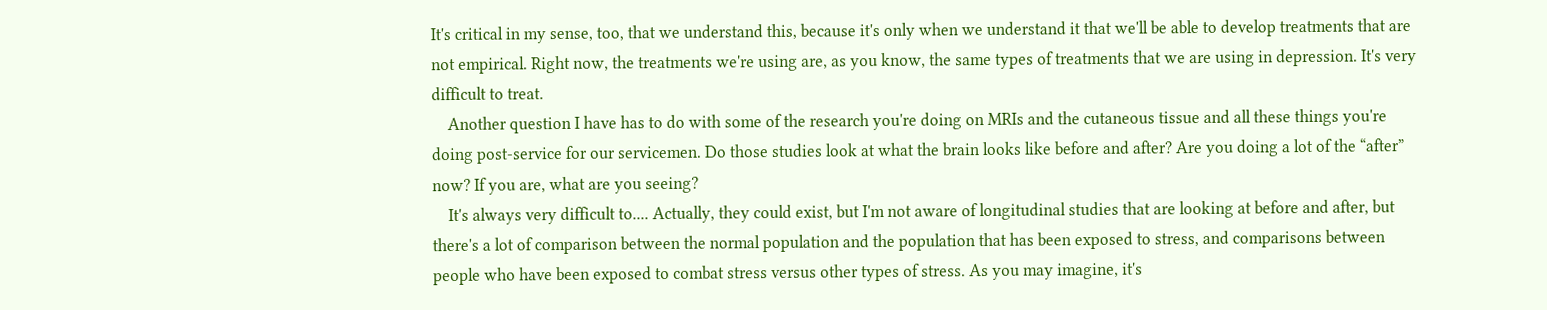It's critical in my sense, too, that we understand this, because it's only when we understand it that we'll be able to develop treatments that are not empirical. Right now, the treatments we're using are, as you know, the same types of treatments that we are using in depression. It's very difficult to treat.
    Another question I have has to do with some of the research you're doing on MRIs and the cutaneous tissue and all these things you're doing post-service for our servicemen. Do those studies look at what the brain looks like before and after? Are you doing a lot of the “after” now? If you are, what are you seeing?
    It's always very difficult to.... Actually, they could exist, but I'm not aware of longitudinal studies that are looking at before and after, but there's a lot of comparison between the normal population and the population that has been exposed to stress, and comparisons between people who have been exposed to combat stress versus other types of stress. As you may imagine, it's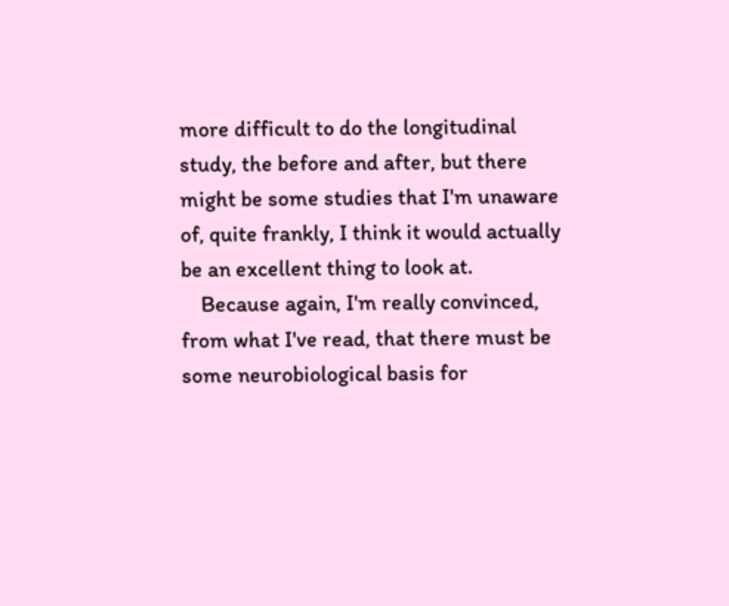more difficult to do the longitudinal study, the before and after, but there might be some studies that I'm unaware of, quite frankly, I think it would actually be an excellent thing to look at.
    Because again, I'm really convinced, from what I've read, that there must be some neurobiological basis for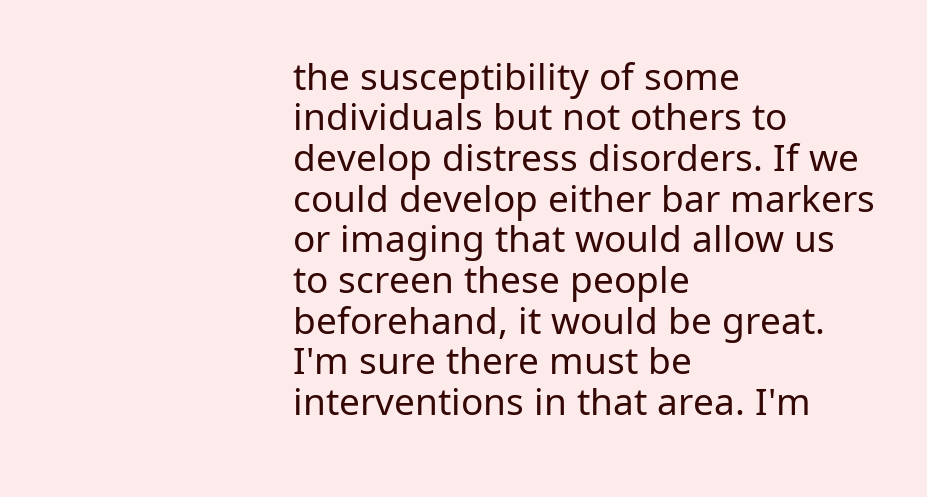the susceptibility of some individuals but not others to develop distress disorders. If we could develop either bar markers or imaging that would allow us to screen these people beforehand, it would be great. I'm sure there must be interventions in that area. I'm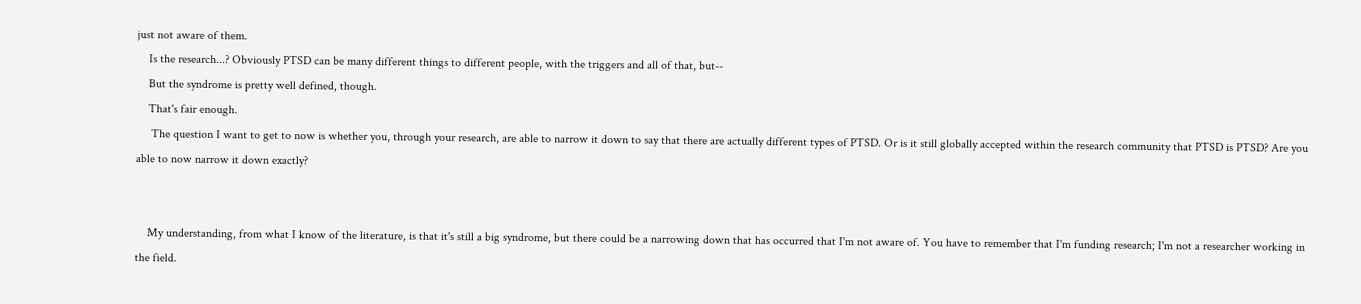just not aware of them.
    Is the research...? Obviously PTSD can be many different things to different people, with the triggers and all of that, but--
    But the syndrome is pretty well defined, though.
    That's fair enough.
     The question I want to get to now is whether you, through your research, are able to narrow it down to say that there are actually different types of PTSD. Or is it still globally accepted within the research community that PTSD is PTSD? Are you able to now narrow it down exactly?


    My understanding, from what I know of the literature, is that it's still a big syndrome, but there could be a narrowing down that has occurred that I'm not aware of. You have to remember that I'm funding research; I'm not a researcher working in the field.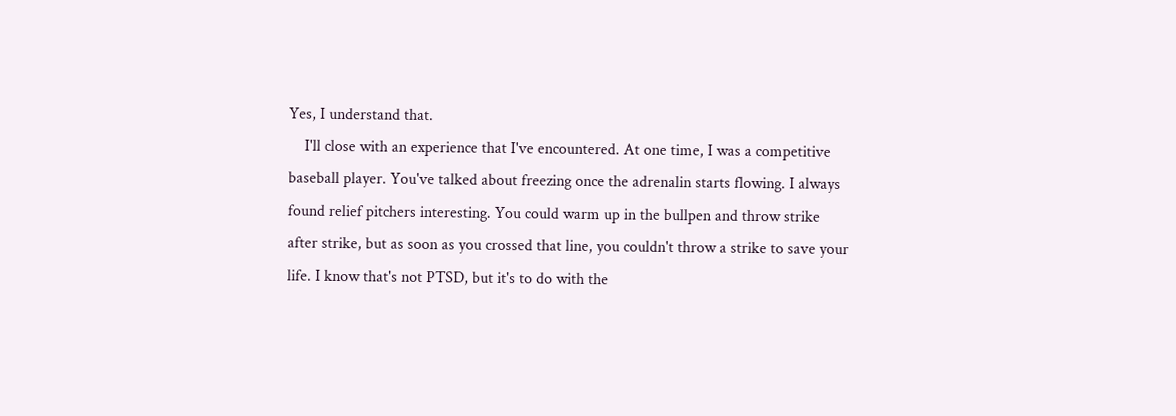Yes, I understand that.
    I'll close with an experience that I've encountered. At one time, I was a competitive baseball player. You've talked about freezing once the adrenalin starts flowing. I always found relief pitchers interesting. You could warm up in the bullpen and throw strike after strike, but as soon as you crossed that line, you couldn't throw a strike to save your life. I know that's not PTSD, but it's to do with the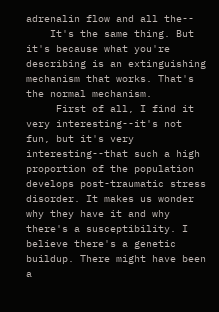adrenalin flow and all the--
    It's the same thing. But it's because what you're describing is an extinguishing mechanism that works. That's the normal mechanism.
     First of all, I find it very interesting--it's not fun, but it's very interesting--that such a high proportion of the population develops post-traumatic stress disorder. It makes us wonder why they have it and why there's a susceptibility. I believe there's a genetic buildup. There might have been a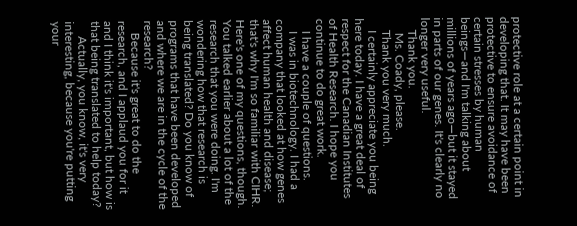protective role at a certain point in developing that. It may have been protective to ensure avoidance of certain stresses by human beings—and I'm talking about millions of years ago—but it stayed in parts of our genes. It's clearly no longer very useful.
    Thank you.
     Ms. Coady, please.
    Thank you very much.
    I certainly appreciate you being here today. I have a great deal of respect for the Canadian Institutes of Health Research. I hope you continue to do great work.
    I have a couple of questions.
    I was in biotechnology. I had a company that looked at how genes affect human health and disease; that's why I'm so familiar with CIHR. Here's one of my questions, though. You talked earlier about a lot of the research that you were doing. I'm wondering how that research is being translated? Do you know of programs that have been developed and where we are in the cycle of the research?
    Because it's great to do the research, and I applaud you for it and I think it's important, but how is that being translated to help today?
     Actually, you know, it's very interesting, because you're putting your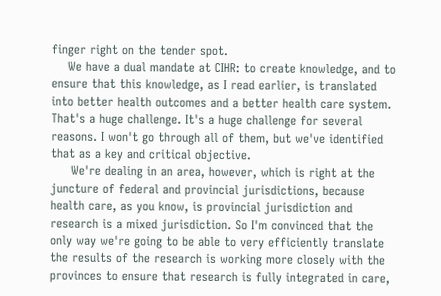finger right on the tender spot.
    We have a dual mandate at CIHR: to create knowledge, and to ensure that this knowledge, as I read earlier, is translated into better health outcomes and a better health care system. That's a huge challenge. It's a huge challenge for several reasons. I won't go through all of them, but we've identified that as a key and critical objective.
     We're dealing in an area, however, which is right at the juncture of federal and provincial jurisdictions, because health care, as you know, is provincial jurisdiction and research is a mixed jurisdiction. So I'm convinced that the only way we're going to be able to very efficiently translate the results of the research is working more closely with the provinces to ensure that research is fully integrated in care,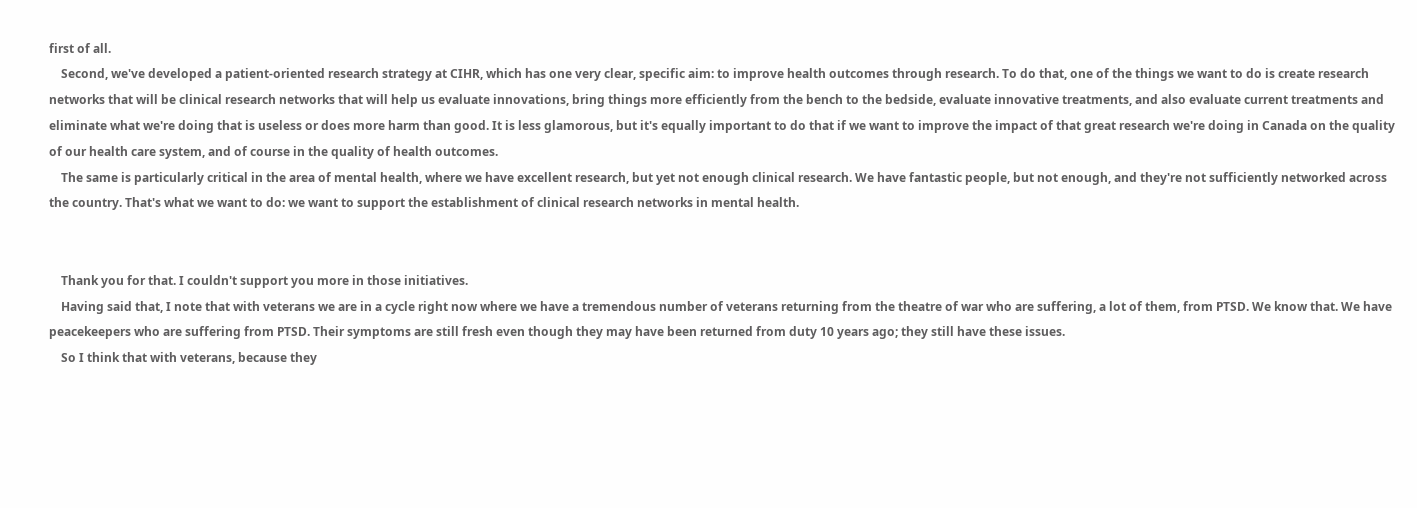first of all.
    Second, we've developed a patient-oriented research strategy at CIHR, which has one very clear, specific aim: to improve health outcomes through research. To do that, one of the things we want to do is create research networks that will be clinical research networks that will help us evaluate innovations, bring things more efficiently from the bench to the bedside, evaluate innovative treatments, and also evaluate current treatments and eliminate what we're doing that is useless or does more harm than good. It is less glamorous, but it's equally important to do that if we want to improve the impact of that great research we're doing in Canada on the quality of our health care system, and of course in the quality of health outcomes.
    The same is particularly critical in the area of mental health, where we have excellent research, but yet not enough clinical research. We have fantastic people, but not enough, and they're not sufficiently networked across the country. That's what we want to do: we want to support the establishment of clinical research networks in mental health.


    Thank you for that. I couldn't support you more in those initiatives.
    Having said that, I note that with veterans we are in a cycle right now where we have a tremendous number of veterans returning from the theatre of war who are suffering, a lot of them, from PTSD. We know that. We have peacekeepers who are suffering from PTSD. Their symptoms are still fresh even though they may have been returned from duty 10 years ago; they still have these issues.
    So I think that with veterans, because they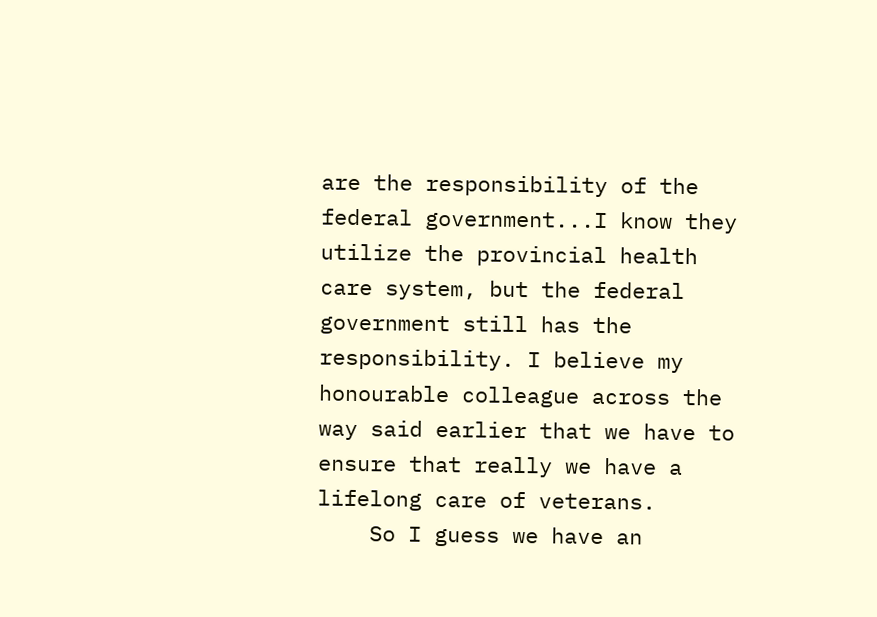are the responsibility of the federal government...I know they utilize the provincial health care system, but the federal government still has the responsibility. I believe my honourable colleague across the way said earlier that we have to ensure that really we have a lifelong care of veterans.
    So I guess we have an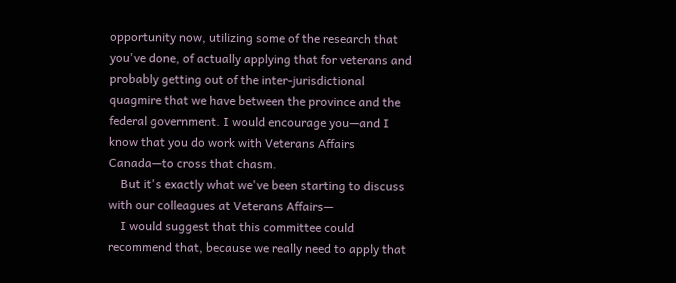opportunity now, utilizing some of the research that you've done, of actually applying that for veterans and probably getting out of the inter-jurisdictional quagmire that we have between the province and the federal government. I would encourage you—and I know that you do work with Veterans Affairs Canada—to cross that chasm.
    But it's exactly what we've been starting to discuss with our colleagues at Veterans Affairs—
    I would suggest that this committee could recommend that, because we really need to apply that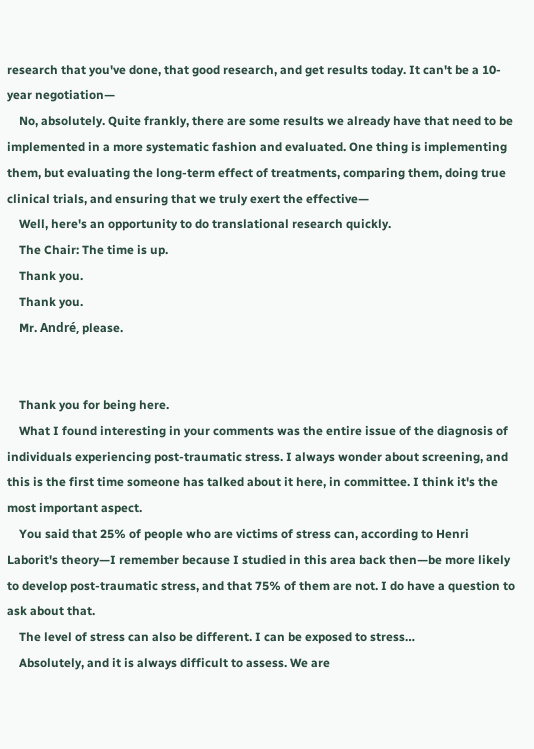research that you've done, that good research, and get results today. It can't be a 10-year negotiation—
    No, absolutely. Quite frankly, there are some results we already have that need to be implemented in a more systematic fashion and evaluated. One thing is implementing them, but evaluating the long-term effect of treatments, comparing them, doing true clinical trials, and ensuring that we truly exert the effective—
    Well, here's an opportunity to do translational research quickly.
    The Chair: The time is up.
    Thank you.
    Thank you.
    Mr. André, please.


    Thank you for being here.
    What I found interesting in your comments was the entire issue of the diagnosis of individuals experiencing post-traumatic stress. I always wonder about screening, and this is the first time someone has talked about it here, in committee. I think it's the most important aspect.
    You said that 25% of people who are victims of stress can, according to Henri Laborit's theory—I remember because I studied in this area back then—be more likely to develop post-traumatic stress, and that 75% of them are not. I do have a question to ask about that.
    The level of stress can also be different. I can be exposed to stress…
    Absolutely, and it is always difficult to assess. We are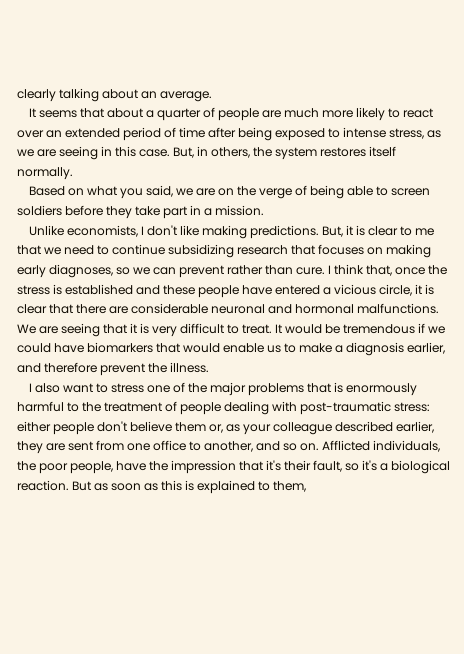clearly talking about an average.
    It seems that about a quarter of people are much more likely to react over an extended period of time after being exposed to intense stress, as we are seeing in this case. But, in others, the system restores itself normally.
    Based on what you said, we are on the verge of being able to screen soldiers before they take part in a mission.
    Unlike economists, I don't like making predictions. But, it is clear to me that we need to continue subsidizing research that focuses on making early diagnoses, so we can prevent rather than cure. I think that, once the stress is established and these people have entered a vicious circle, it is clear that there are considerable neuronal and hormonal malfunctions. We are seeing that it is very difficult to treat. It would be tremendous if we could have biomarkers that would enable us to make a diagnosis earlier, and therefore prevent the illness.
    I also want to stress one of the major problems that is enormously harmful to the treatment of people dealing with post-traumatic stress: either people don't believe them or, as your colleague described earlier, they are sent from one office to another, and so on. Afflicted individuals, the poor people, have the impression that it's their fault, so it's a biological reaction. But as soon as this is explained to them,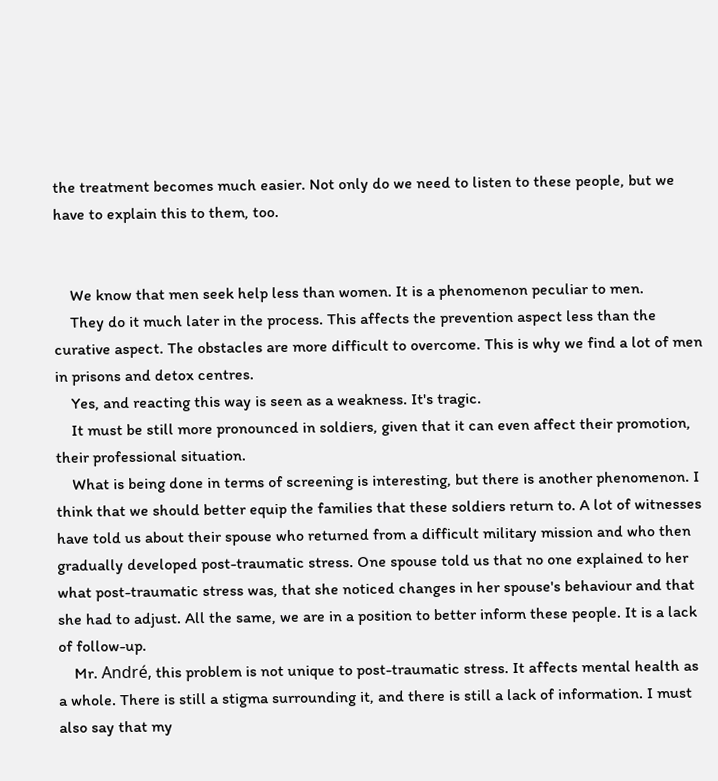the treatment becomes much easier. Not only do we need to listen to these people, but we have to explain this to them, too.


    We know that men seek help less than women. It is a phenomenon peculiar to men.
    They do it much later in the process. This affects the prevention aspect less than the curative aspect. The obstacles are more difficult to overcome. This is why we find a lot of men in prisons and detox centres.
    Yes, and reacting this way is seen as a weakness. It's tragic.
    It must be still more pronounced in soldiers, given that it can even affect their promotion, their professional situation.
    What is being done in terms of screening is interesting, but there is another phenomenon. I think that we should better equip the families that these soldiers return to. A lot of witnesses have told us about their spouse who returned from a difficult military mission and who then gradually developed post-traumatic stress. One spouse told us that no one explained to her what post-traumatic stress was, that she noticed changes in her spouse's behaviour and that she had to adjust. All the same, we are in a position to better inform these people. It is a lack of follow-up.
    Mr. André, this problem is not unique to post-traumatic stress. It affects mental health as a whole. There is still a stigma surrounding it, and there is still a lack of information. I must also say that my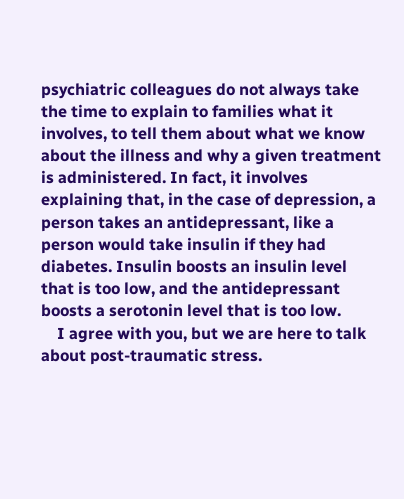psychiatric colleagues do not always take the time to explain to families what it involves, to tell them about what we know about the illness and why a given treatment is administered. In fact, it involves explaining that, in the case of depression, a person takes an antidepressant, like a person would take insulin if they had diabetes. Insulin boosts an insulin level that is too low, and the antidepressant boosts a serotonin level that is too low.
    I agree with you, but we are here to talk about post-traumatic stress.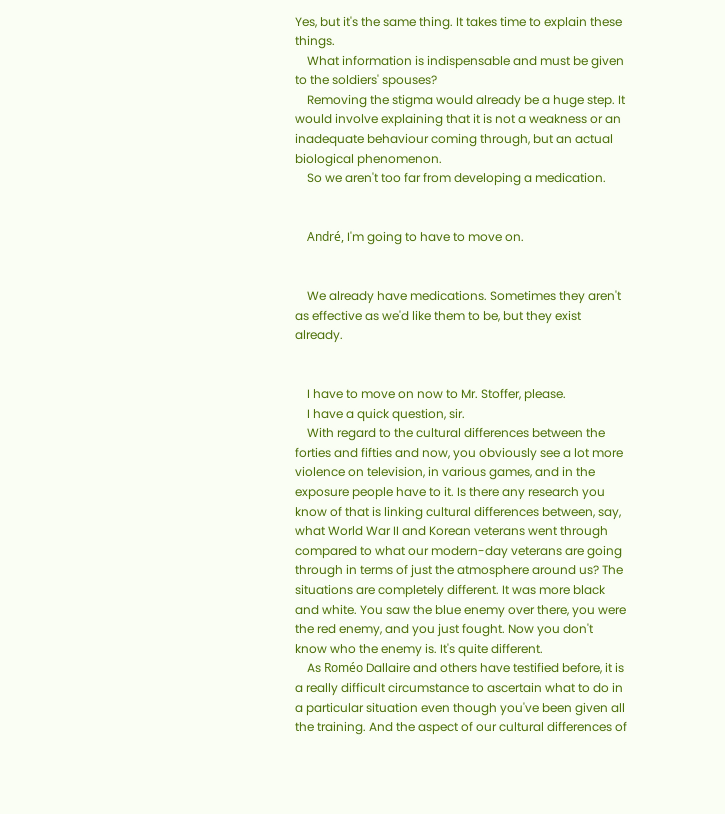Yes, but it's the same thing. It takes time to explain these things.
    What information is indispensable and must be given to the soldiers' spouses?
    Removing the stigma would already be a huge step. It would involve explaining that it is not a weakness or an inadequate behaviour coming through, but an actual biological phenomenon.
    So we aren't too far from developing a medication.


    André, I'm going to have to move on.


    We already have medications. Sometimes they aren't as effective as we'd like them to be, but they exist already.


    I have to move on now to Mr. Stoffer, please.
    I have a quick question, sir.
    With regard to the cultural differences between the forties and fifties and now, you obviously see a lot more violence on television, in various games, and in the exposure people have to it. Is there any research you know of that is linking cultural differences between, say, what World War II and Korean veterans went through compared to what our modern-day veterans are going through in terms of just the atmosphere around us? The situations are completely different. It was more black and white. You saw the blue enemy over there, you were the red enemy, and you just fought. Now you don't know who the enemy is. It's quite different.
    As Roméo Dallaire and others have testified before, it is a really difficult circumstance to ascertain what to do in a particular situation even though you've been given all the training. And the aspect of our cultural differences of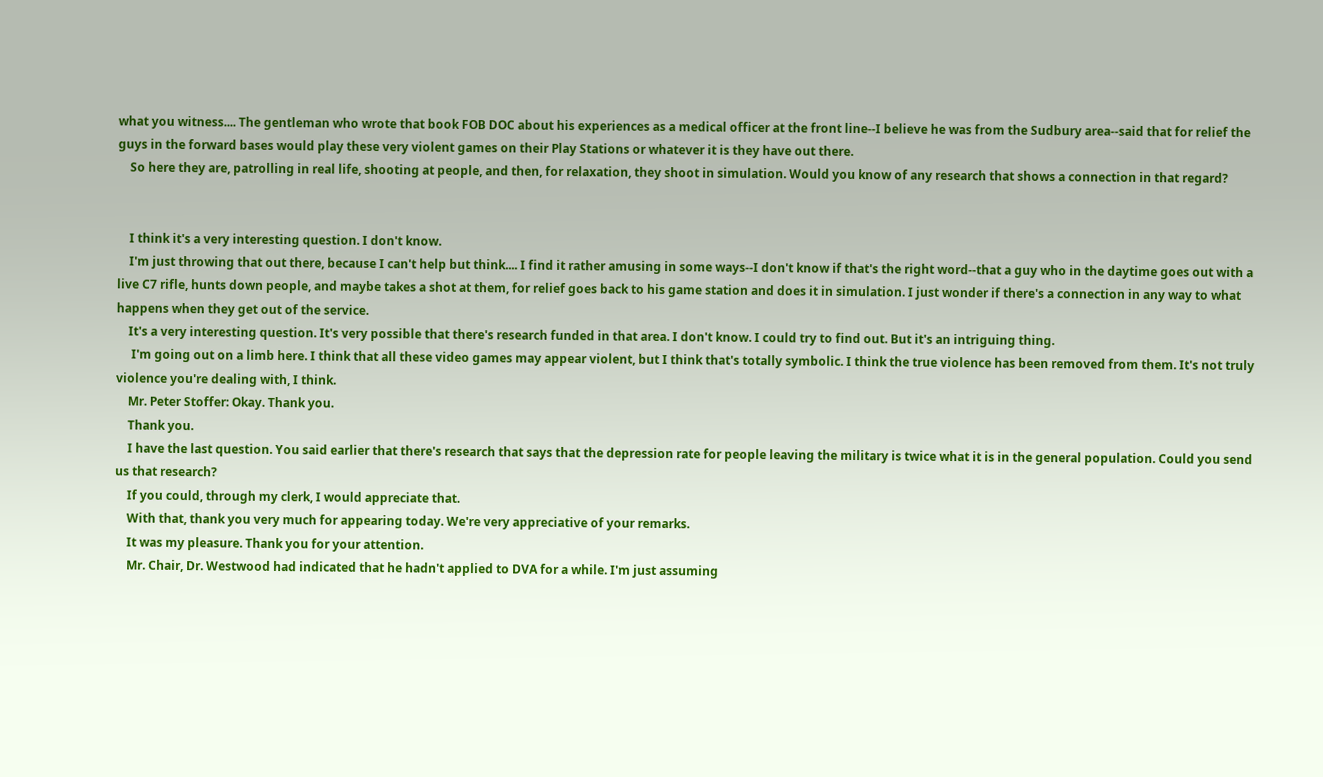what you witness.... The gentleman who wrote that book FOB DOC about his experiences as a medical officer at the front line--I believe he was from the Sudbury area--said that for relief the guys in the forward bases would play these very violent games on their Play Stations or whatever it is they have out there.
    So here they are, patrolling in real life, shooting at people, and then, for relaxation, they shoot in simulation. Would you know of any research that shows a connection in that regard?


    I think it's a very interesting question. I don't know.
    I'm just throwing that out there, because I can't help but think.... I find it rather amusing in some ways--I don't know if that's the right word--that a guy who in the daytime goes out with a live C7 rifle, hunts down people, and maybe takes a shot at them, for relief goes back to his game station and does it in simulation. I just wonder if there's a connection in any way to what happens when they get out of the service.
    It's a very interesting question. It's very possible that there's research funded in that area. I don't know. I could try to find out. But it's an intriguing thing.
     I'm going out on a limb here. I think that all these video games may appear violent, but I think that's totally symbolic. I think the true violence has been removed from them. It's not truly violence you're dealing with, I think.
    Mr. Peter Stoffer: Okay. Thank you.
    Thank you.
    I have the last question. You said earlier that there's research that says that the depression rate for people leaving the military is twice what it is in the general population. Could you send us that research?
    If you could, through my clerk, I would appreciate that.
    With that, thank you very much for appearing today. We're very appreciative of your remarks.
    It was my pleasure. Thank you for your attention.
    Mr. Chair, Dr. Westwood had indicated that he hadn't applied to DVA for a while. I'm just assuming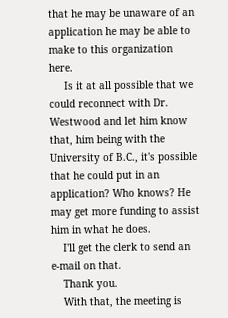that he may be unaware of an application he may be able to make to this organization here.
     Is it at all possible that we could reconnect with Dr. Westwood and let him know that, him being with the University of B.C., it's possible that he could put in an application? Who knows? He may get more funding to assist him in what he does.
    I'll get the clerk to send an e-mail on that.
    Thank you.
    With that, the meeting is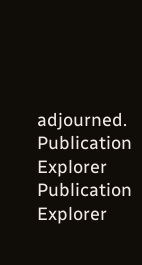adjourned.
Publication Explorer
Publication Explorer